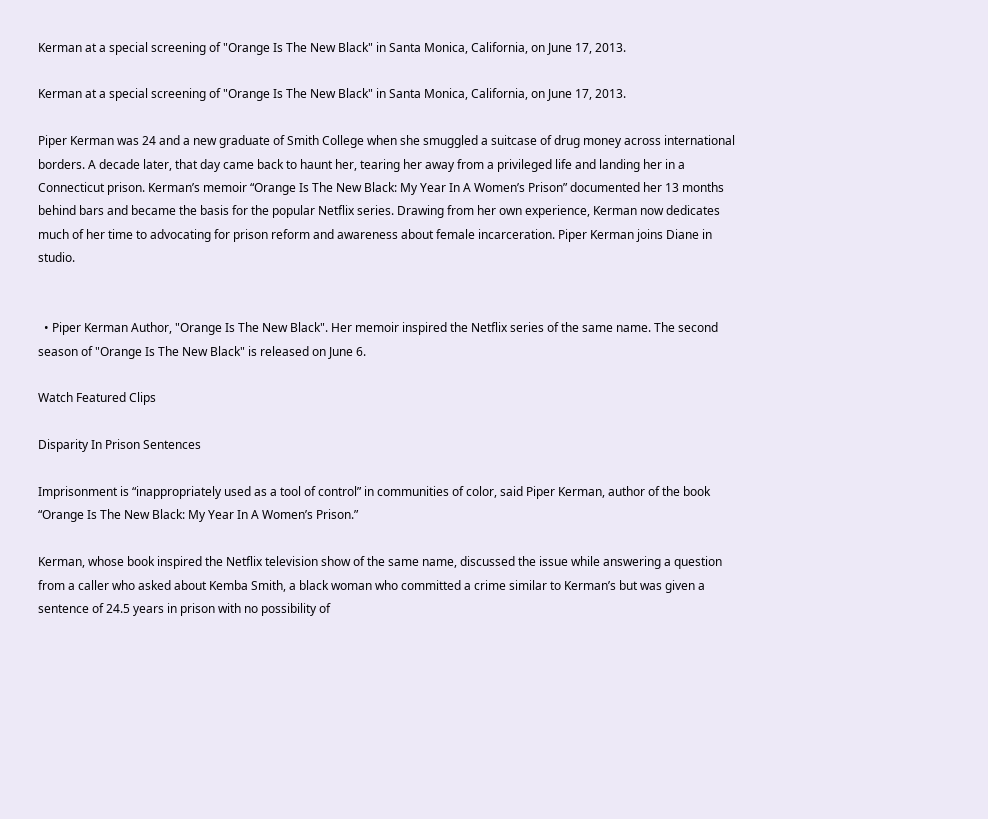Kerman at a special screening of "Orange Is The New Black" in Santa Monica, California, on June 17, 2013.

Kerman at a special screening of "Orange Is The New Black" in Santa Monica, California, on June 17, 2013.

Piper Kerman was 24 and a new graduate of Smith College when she smuggled a suitcase of drug money across international borders. A decade later, that day came back to haunt her, tearing her away from a privileged life and landing her in a Connecticut prison. Kerman’s memoir “Orange Is The New Black: My Year In A Women’s Prison” documented her 13 months behind bars and became the basis for the popular Netflix series. Drawing from her own experience, Kerman now dedicates much of her time to advocating for prison reform and awareness about female incarceration. Piper Kerman joins Diane in studio.


  • Piper Kerman Author, "Orange Is The New Black". Her memoir inspired the Netflix series of the same name. The second season of "Orange Is The New Black" is released on June 6.

Watch Featured Clips

Disparity In Prison Sentences

Imprisonment is “inappropriately used as a tool of control” in communities of color, said Piper Kerman, author of the book “Orange Is The New Black: My Year In A Women’s Prison.”

Kerman, whose book inspired the Netflix television show of the same name, discussed the issue while answering a question from a caller who asked about Kemba Smith, a black woman who committed a crime similar to Kerman’s but was given a sentence of 24.5 years in prison with no possibility of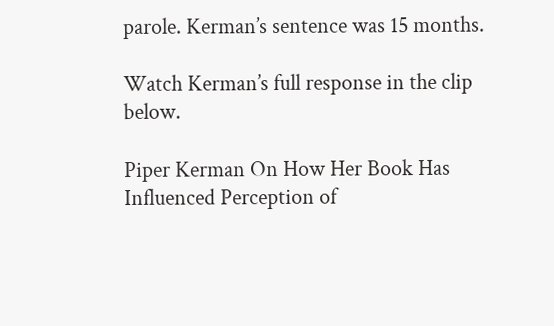parole. Kerman’s sentence was 15 months.

Watch Kerman’s full response in the clip below.

Piper Kerman On How Her Book Has Influenced Perception of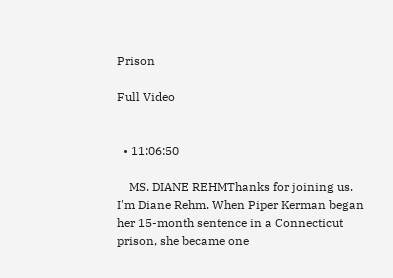Prison

Full Video


  • 11:06:50

    MS. DIANE REHMThanks for joining us. I'm Diane Rehm. When Piper Kerman began her 15-month sentence in a Connecticut prison, she became one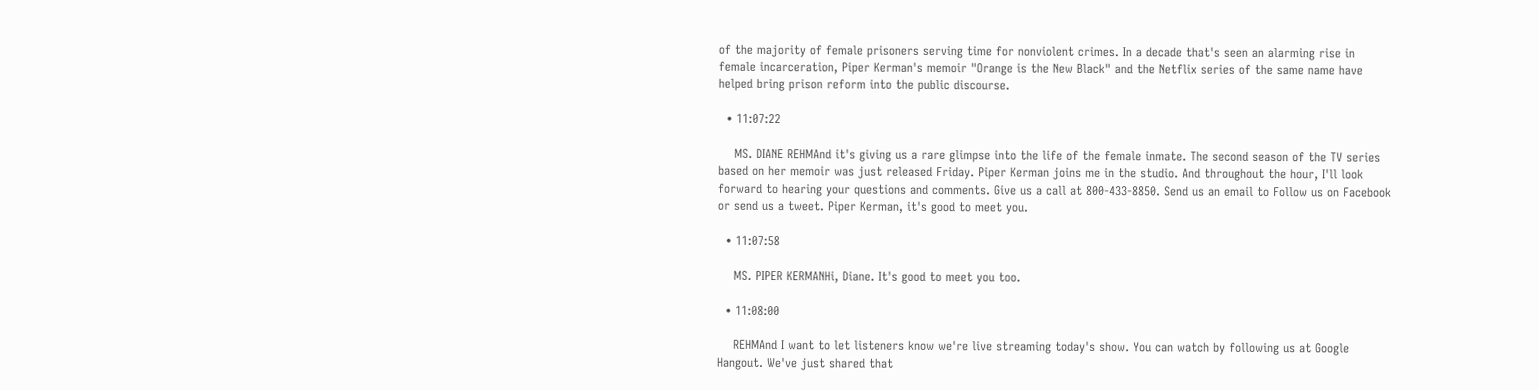of the majority of female prisoners serving time for nonviolent crimes. In a decade that's seen an alarming rise in female incarceration, Piper Kerman's memoir "Orange is the New Black" and the Netflix series of the same name have helped bring prison reform into the public discourse.

  • 11:07:22

    MS. DIANE REHMAnd it's giving us a rare glimpse into the life of the female inmate. The second season of the TV series based on her memoir was just released Friday. Piper Kerman joins me in the studio. And throughout the hour, I'll look forward to hearing your questions and comments. Give us a call at 800-433-8850. Send us an email to Follow us on Facebook or send us a tweet. Piper Kerman, it's good to meet you.

  • 11:07:58

    MS. PIPER KERMANHi, Diane. It's good to meet you too.

  • 11:08:00

    REHMAnd I want to let listeners know we're live streaming today's show. You can watch by following us at Google Hangout. We've just shared that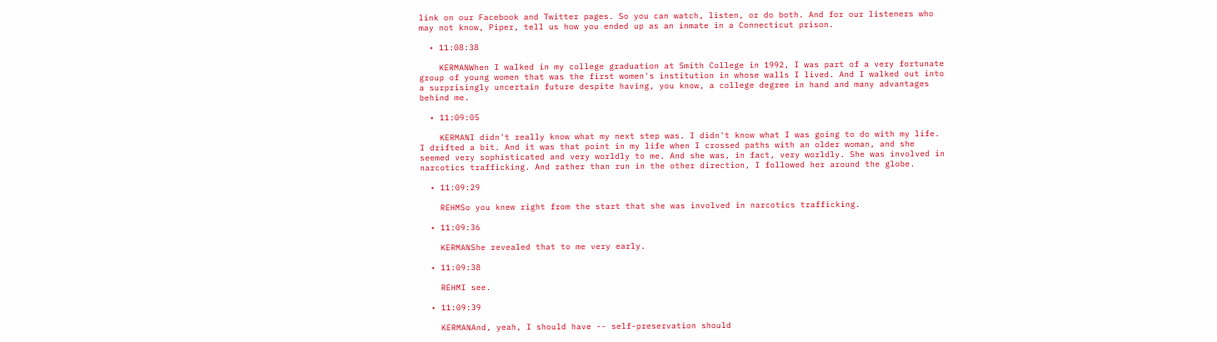link on our Facebook and Twitter pages. So you can watch, listen, or do both. And for our listeners who may not know, Piper, tell us how you ended up as an inmate in a Connecticut prison.

  • 11:08:38

    KERMANWhen I walked in my college graduation at Smith College in 1992, I was part of a very fortunate group of young women that was the first women's institution in whose walls I lived. And I walked out into a surprisingly uncertain future despite having, you know, a college degree in hand and many advantages behind me.

  • 11:09:05

    KERMANI didn't really know what my next step was. I didn't know what I was going to do with my life. I drifted a bit. And it was that point in my life when I crossed paths with an older woman, and she seemed very sophisticated and very worldly to me. And she was, in fact, very worldly. She was involved in narcotics trafficking. And rather than run in the other direction, I followed her around the globe.

  • 11:09:29

    REHMSo you knew right from the start that she was involved in narcotics trafficking.

  • 11:09:36

    KERMANShe revealed that to me very early.

  • 11:09:38

    REHMI see.

  • 11:09:39

    KERMANAnd, yeah, I should have -- self-preservation should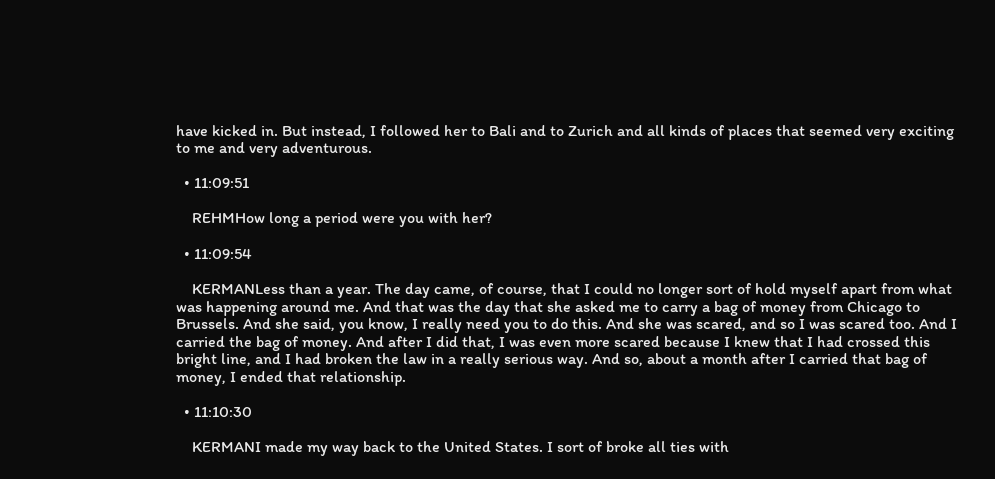have kicked in. But instead, I followed her to Bali and to Zurich and all kinds of places that seemed very exciting to me and very adventurous.

  • 11:09:51

    REHMHow long a period were you with her?

  • 11:09:54

    KERMANLess than a year. The day came, of course, that I could no longer sort of hold myself apart from what was happening around me. And that was the day that she asked me to carry a bag of money from Chicago to Brussels. And she said, you know, I really need you to do this. And she was scared, and so I was scared too. And I carried the bag of money. And after I did that, I was even more scared because I knew that I had crossed this bright line, and I had broken the law in a really serious way. And so, about a month after I carried that bag of money, I ended that relationship.

  • 11:10:30

    KERMANI made my way back to the United States. I sort of broke all ties with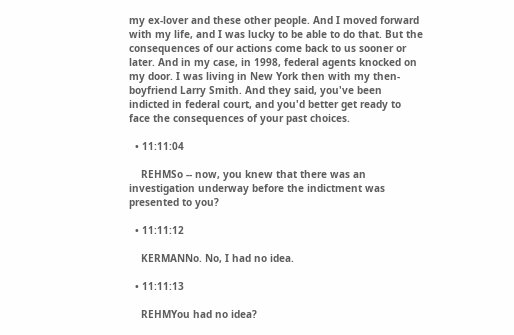my ex-lover and these other people. And I moved forward with my life, and I was lucky to be able to do that. But the consequences of our actions come back to us sooner or later. And in my case, in 1998, federal agents knocked on my door. I was living in New York then with my then-boyfriend Larry Smith. And they said, you've been indicted in federal court, and you'd better get ready to face the consequences of your past choices.

  • 11:11:04

    REHMSo -- now, you knew that there was an investigation underway before the indictment was presented to you?

  • 11:11:12

    KERMANNo. No, I had no idea.

  • 11:11:13

    REHMYou had no idea?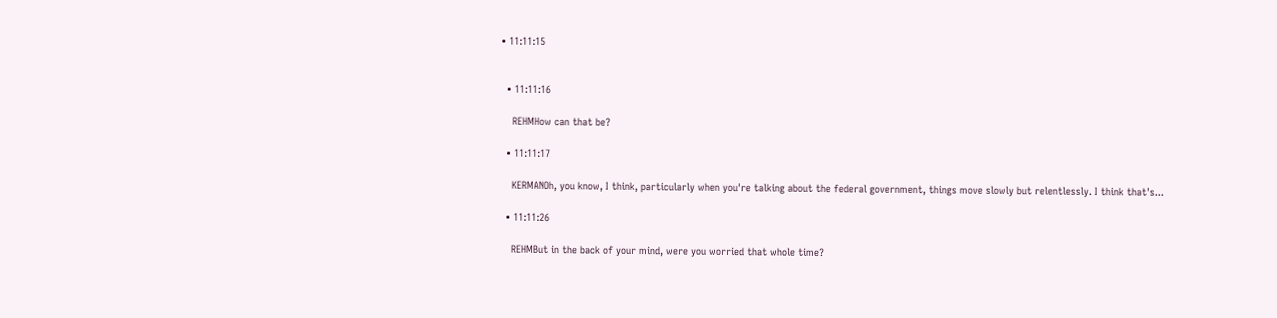• 11:11:15


  • 11:11:16

    REHMHow can that be?

  • 11:11:17

    KERMANOh, you know, I think, particularly when you're talking about the federal government, things move slowly but relentlessly. I think that's...

  • 11:11:26

    REHMBut in the back of your mind, were you worried that whole time?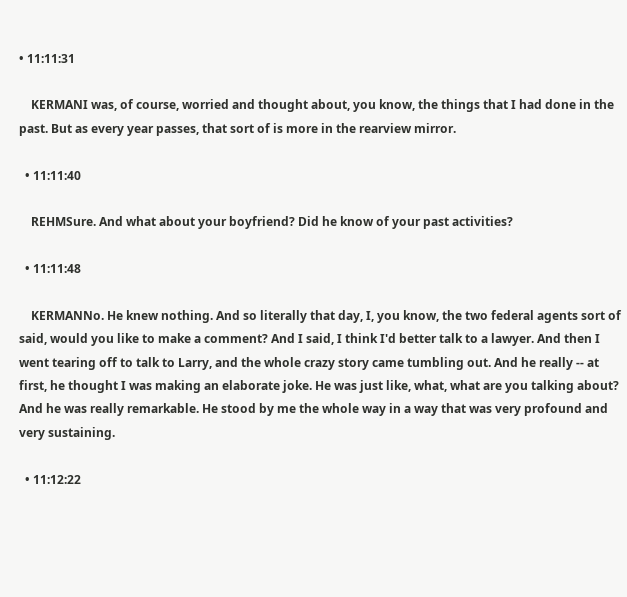• 11:11:31

    KERMANI was, of course, worried and thought about, you know, the things that I had done in the past. But as every year passes, that sort of is more in the rearview mirror.

  • 11:11:40

    REHMSure. And what about your boyfriend? Did he know of your past activities?

  • 11:11:48

    KERMANNo. He knew nothing. And so literally that day, I, you know, the two federal agents sort of said, would you like to make a comment? And I said, I think I'd better talk to a lawyer. And then I went tearing off to talk to Larry, and the whole crazy story came tumbling out. And he really -- at first, he thought I was making an elaborate joke. He was just like, what, what are you talking about? And he was really remarkable. He stood by me the whole way in a way that was very profound and very sustaining.

  • 11:12:22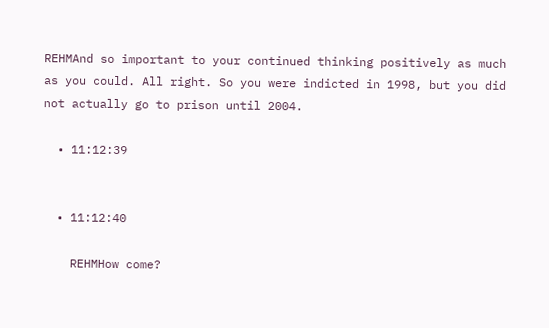REHMAnd so important to your continued thinking positively as much as you could. All right. So you were indicted in 1998, but you did not actually go to prison until 2004.

  • 11:12:39


  • 11:12:40

    REHMHow come?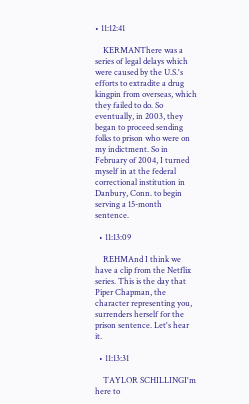• 11:12:41

    KERMANThere was a series of legal delays which were caused by the U.S.'s efforts to extradite a drug kingpin from overseas, which they failed to do. So eventually, in 2003, they began to proceed sending folks to prison who were on my indictment. So in February of 2004, I turned myself in at the federal correctional institution in Danbury, Conn. to begin serving a 15-month sentence.

  • 11:13:09

    REHMAnd I think we have a clip from the Netflix series. This is the day that Piper Chapman, the character representing you, surrenders herself for the prison sentence. Let's hear it.

  • 11:13:31

    TAYLOR SCHILLINGI'm here to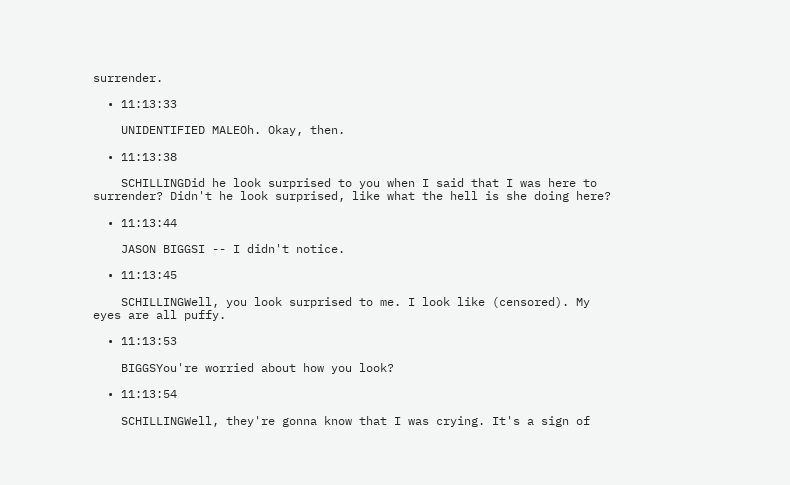surrender.

  • 11:13:33

    UNIDENTIFIED MALEOh. Okay, then.

  • 11:13:38

    SCHILLINGDid he look surprised to you when I said that I was here to surrender? Didn't he look surprised, like what the hell is she doing here?

  • 11:13:44

    JASON BIGGSI -- I didn't notice.

  • 11:13:45

    SCHILLINGWell, you look surprised to me. I look like (censored). My eyes are all puffy.

  • 11:13:53

    BIGGSYou're worried about how you look?

  • 11:13:54

    SCHILLINGWell, they're gonna know that I was crying. It's a sign of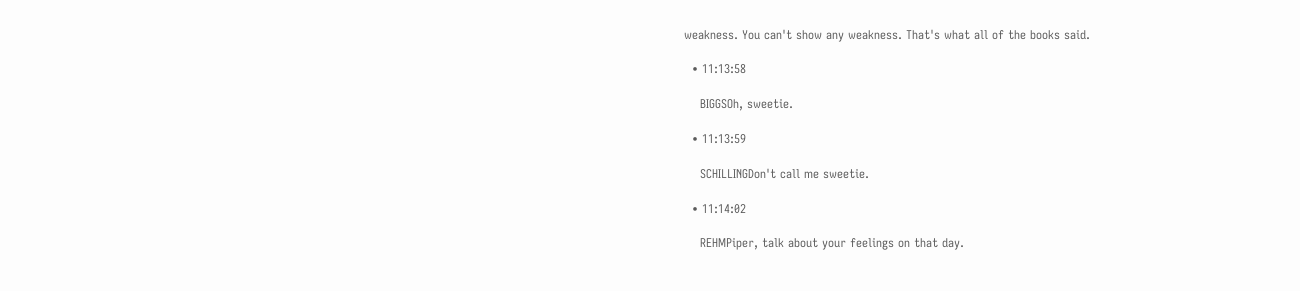weakness. You can't show any weakness. That's what all of the books said.

  • 11:13:58

    BIGGSOh, sweetie.

  • 11:13:59

    SCHILLINGDon't call me sweetie.

  • 11:14:02

    REHMPiper, talk about your feelings on that day.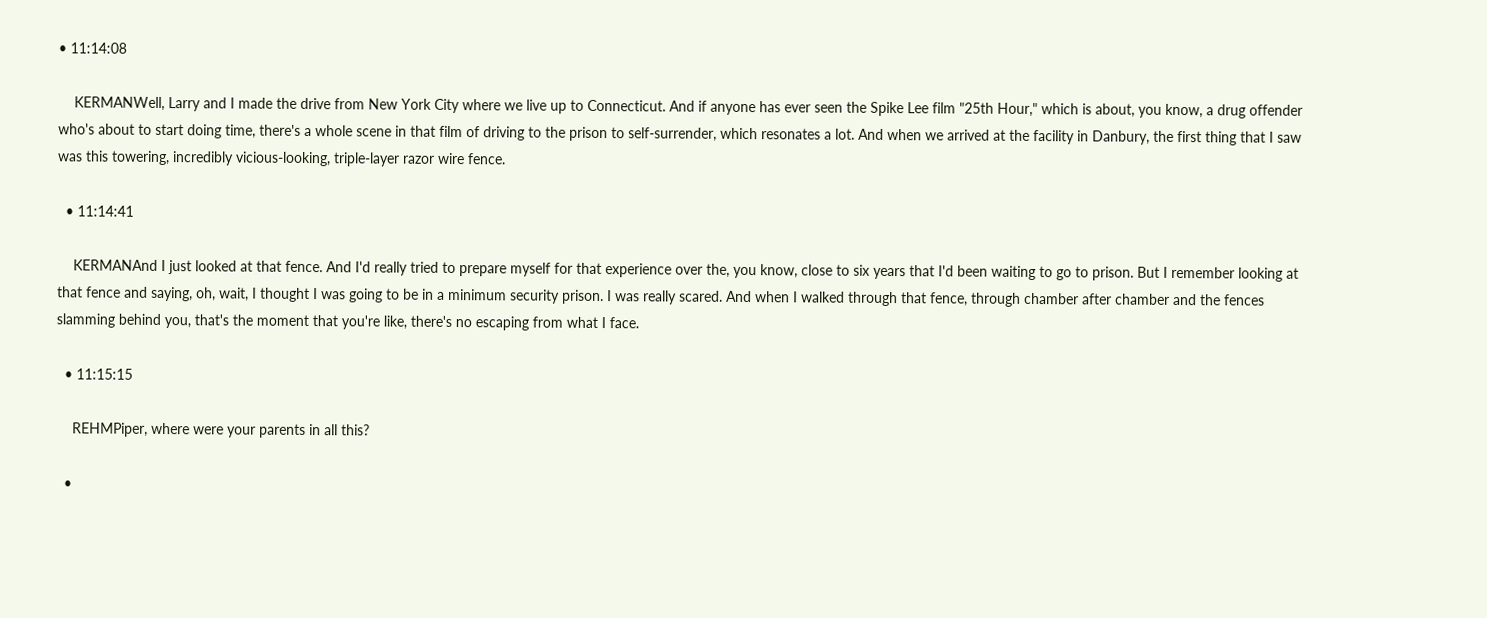• 11:14:08

    KERMANWell, Larry and I made the drive from New York City where we live up to Connecticut. And if anyone has ever seen the Spike Lee film "25th Hour," which is about, you know, a drug offender who's about to start doing time, there's a whole scene in that film of driving to the prison to self-surrender, which resonates a lot. And when we arrived at the facility in Danbury, the first thing that I saw was this towering, incredibly vicious-looking, triple-layer razor wire fence.

  • 11:14:41

    KERMANAnd I just looked at that fence. And I'd really tried to prepare myself for that experience over the, you know, close to six years that I'd been waiting to go to prison. But I remember looking at that fence and saying, oh, wait, I thought I was going to be in a minimum security prison. I was really scared. And when I walked through that fence, through chamber after chamber and the fences slamming behind you, that's the moment that you're like, there's no escaping from what I face.

  • 11:15:15

    REHMPiper, where were your parents in all this?

  •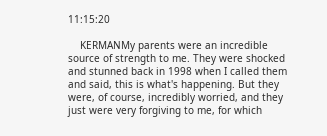11:15:20

    KERMANMy parents were an incredible source of strength to me. They were shocked and stunned back in 1998 when I called them and said, this is what's happening. But they were, of course, incredibly worried, and they just were very forgiving to me, for which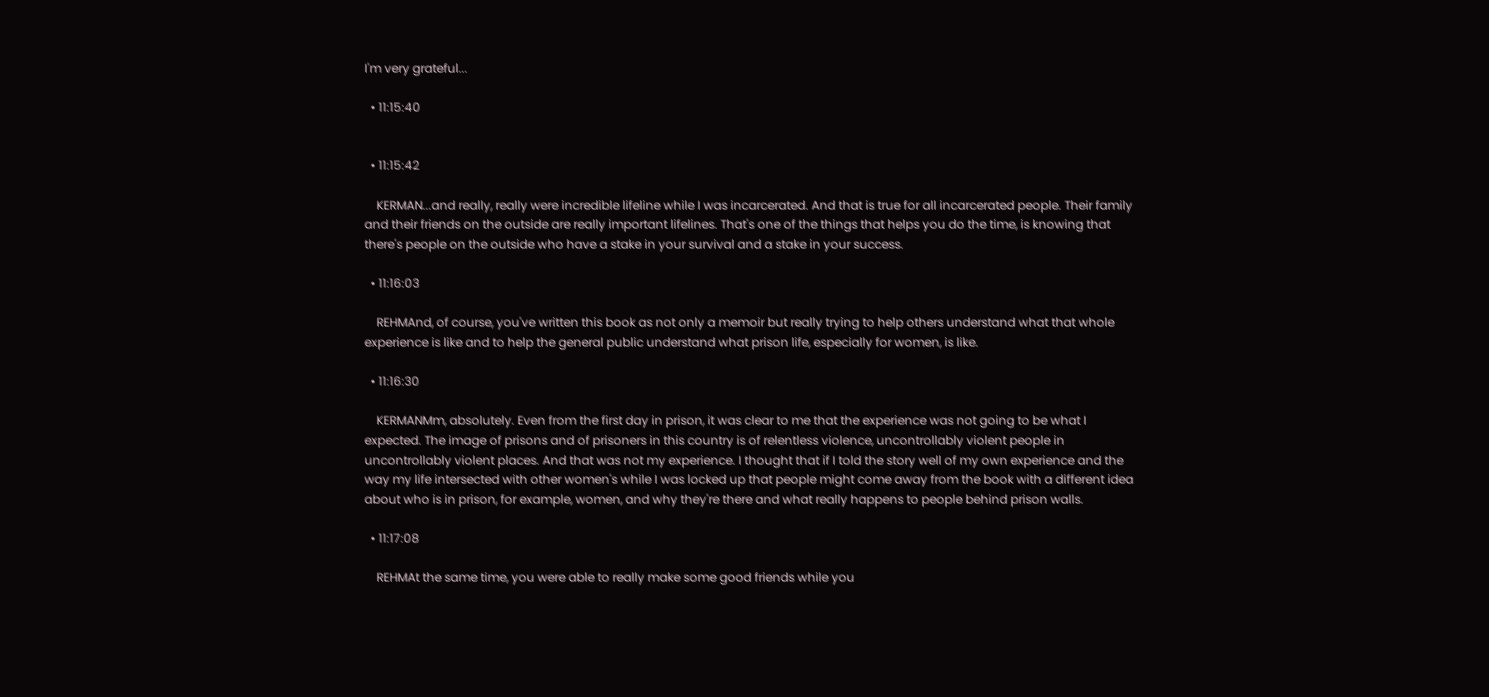I'm very grateful...

  • 11:15:40


  • 11:15:42

    KERMAN...and really, really were incredible lifeline while I was incarcerated. And that is true for all incarcerated people. Their family and their friends on the outside are really important lifelines. That's one of the things that helps you do the time, is knowing that there's people on the outside who have a stake in your survival and a stake in your success.

  • 11:16:03

    REHMAnd, of course, you've written this book as not only a memoir but really trying to help others understand what that whole experience is like and to help the general public understand what prison life, especially for women, is like.

  • 11:16:30

    KERMANMm, absolutely. Even from the first day in prison, it was clear to me that the experience was not going to be what I expected. The image of prisons and of prisoners in this country is of relentless violence, uncontrollably violent people in uncontrollably violent places. And that was not my experience. I thought that if I told the story well of my own experience and the way my life intersected with other women's while I was locked up that people might come away from the book with a different idea about who is in prison, for example, women, and why they're there and what really happens to people behind prison walls.

  • 11:17:08

    REHMAt the same time, you were able to really make some good friends while you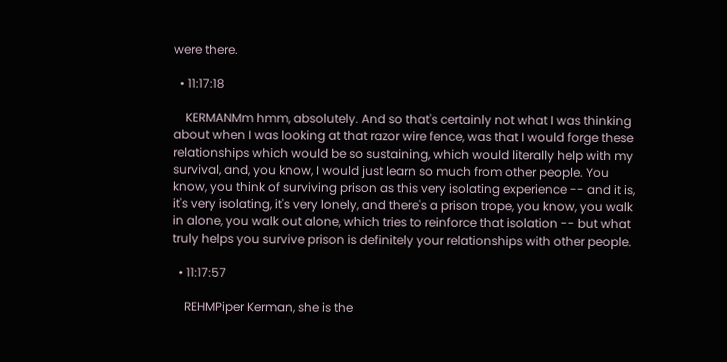were there.

  • 11:17:18

    KERMANMm hmm, absolutely. And so that's certainly not what I was thinking about when I was looking at that razor wire fence, was that I would forge these relationships which would be so sustaining, which would literally help with my survival, and, you know, I would just learn so much from other people. You know, you think of surviving prison as this very isolating experience -- and it is, it's very isolating, it's very lonely, and there's a prison trope, you know, you walk in alone, you walk out alone, which tries to reinforce that isolation -- but what truly helps you survive prison is definitely your relationships with other people.

  • 11:17:57

    REHMPiper Kerman, she is the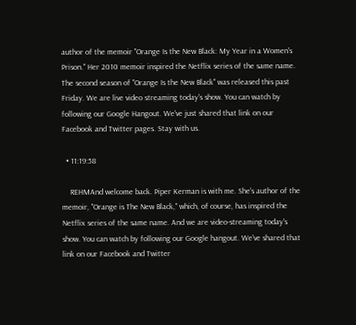author of the memoir "Orange Is the New Black: My Year in a Women's Prison." Her 2010 memoir inspired the Netflix series of the same name. The second season of "Orange Is the New Black" was released this past Friday. We are live video streaming today's show. You can watch by following our Google Hangout. We've just shared that link on our Facebook and Twitter pages. Stay with us.

  • 11:19:58

    REHMAnd welcome back. Piper Kerman is with me. She's author of the memoir, "Orange is The New Black," which, of course, has inspired the Netflix series of the same name. And we are video-streaming today's show. You can watch by following our Google hangout. We've shared that link on our Facebook and Twitter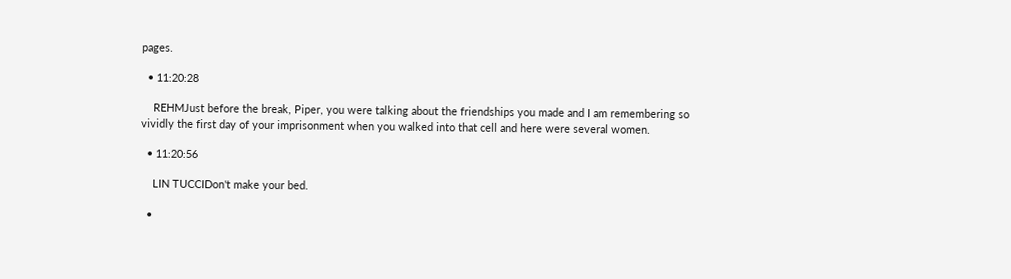pages.

  • 11:20:28

    REHMJust before the break, Piper, you were talking about the friendships you made and I am remembering so vividly the first day of your imprisonment when you walked into that cell and here were several women.

  • 11:20:56

    LIN TUCCIDon't make your bed.

  •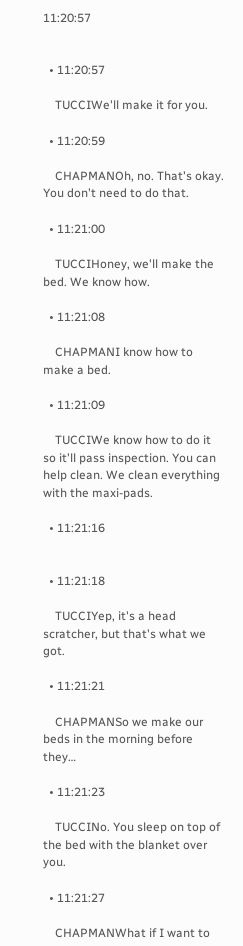11:20:57


  • 11:20:57

    TUCCIWe'll make it for you.

  • 11:20:59

    CHAPMANOh, no. That's okay. You don't need to do that.

  • 11:21:00

    TUCCIHoney, we'll make the bed. We know how.

  • 11:21:08

    CHAPMANI know how to make a bed.

  • 11:21:09

    TUCCIWe know how to do it so it'll pass inspection. You can help clean. We clean everything with the maxi-pads.

  • 11:21:16


  • 11:21:18

    TUCCIYep, it's a head scratcher, but that's what we got.

  • 11:21:21

    CHAPMANSo we make our beds in the morning before they…

  • 11:21:23

    TUCCINo. You sleep on top of the bed with the blanket over you.

  • 11:21:27

    CHAPMANWhat if I want to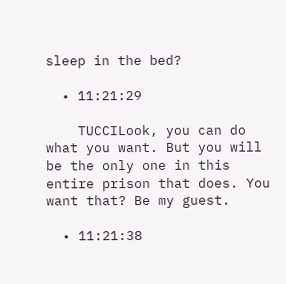sleep in the bed?

  • 11:21:29

    TUCCILook, you can do what you want. But you will be the only one in this entire prison that does. You want that? Be my guest.

  • 11:21:38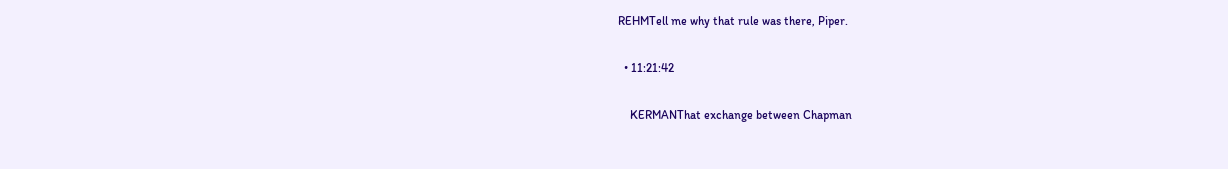REHMTell me why that rule was there, Piper.

  • 11:21:42

    KERMANThat exchange between Chapman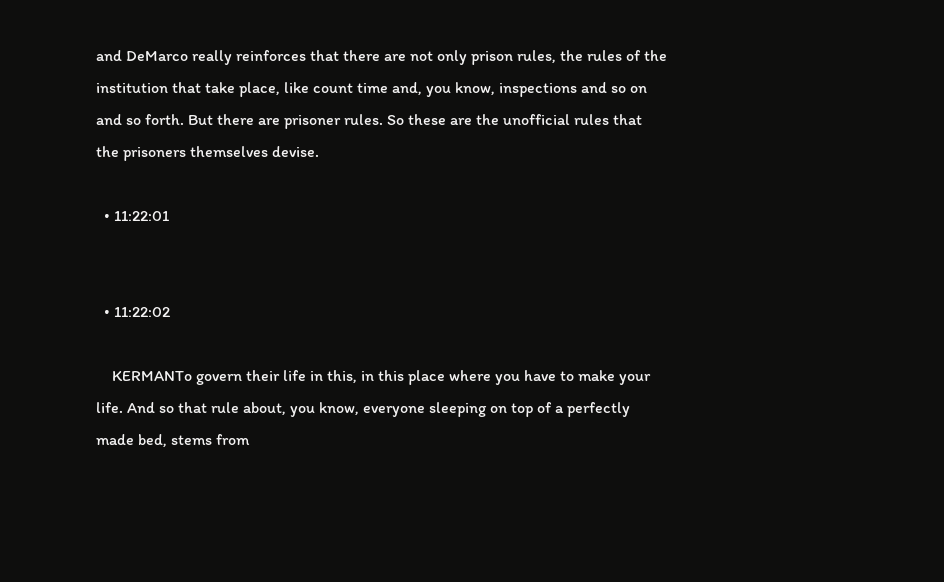and DeMarco really reinforces that there are not only prison rules, the rules of the institution that take place, like count time and, you know, inspections and so on and so forth. But there are prisoner rules. So these are the unofficial rules that the prisoners themselves devise.

  • 11:22:01


  • 11:22:02

    KERMANTo govern their life in this, in this place where you have to make your life. And so that rule about, you know, everyone sleeping on top of a perfectly made bed, stems from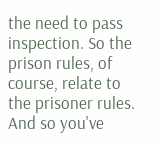the need to pass inspection. So the prison rules, of course, relate to the prisoner rules. And so you've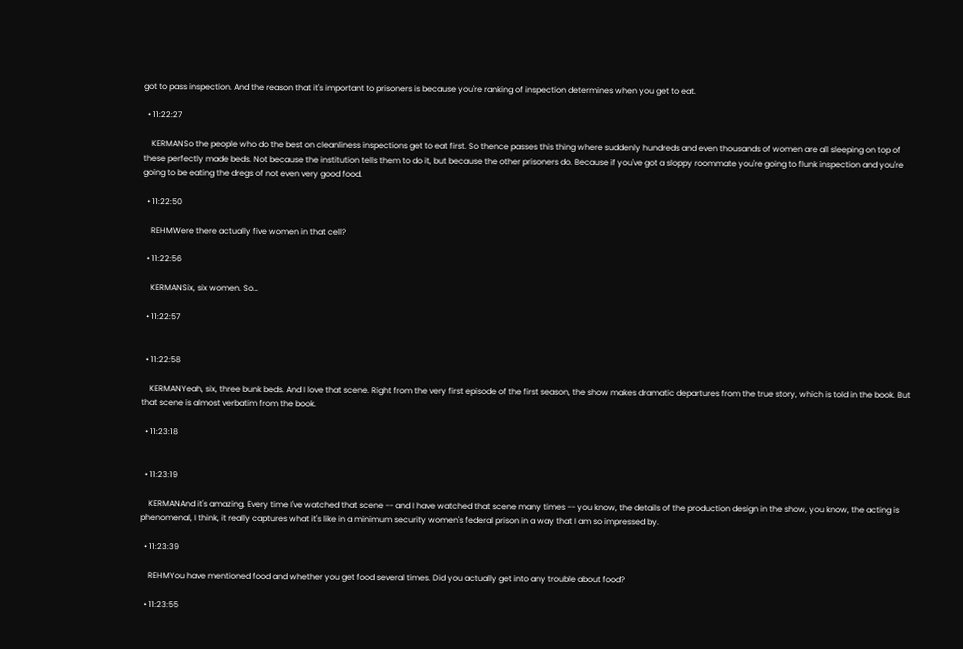got to pass inspection. And the reason that it's important to prisoners is because you're ranking of inspection determines when you get to eat.

  • 11:22:27

    KERMANSo the people who do the best on cleanliness inspections get to eat first. So thence passes this thing where suddenly hundreds and even thousands of women are all sleeping on top of these perfectly made beds. Not because the institution tells them to do it, but because the other prisoners do. Because if you've got a sloppy roommate you're going to flunk inspection and you're going to be eating the dregs of not even very good food.

  • 11:22:50

    REHMWere there actually five women in that cell?

  • 11:22:56

    KERMANSix, six women. So…

  • 11:22:57


  • 11:22:58

    KERMANYeah, six, three bunk beds. And I love that scene. Right from the very first episode of the first season, the show makes dramatic departures from the true story, which is told in the book. But that scene is almost verbatim from the book.

  • 11:23:18


  • 11:23:19

    KERMANAnd it's amazing. Every time I've watched that scene -- and I have watched that scene many times -- you know, the details of the production design in the show, you know, the acting is phenomenal, I think, it really captures what it's like in a minimum security women's federal prison in a way that I am so impressed by.

  • 11:23:39

    REHMYou have mentioned food and whether you get food several times. Did you actually get into any trouble about food?

  • 11:23:55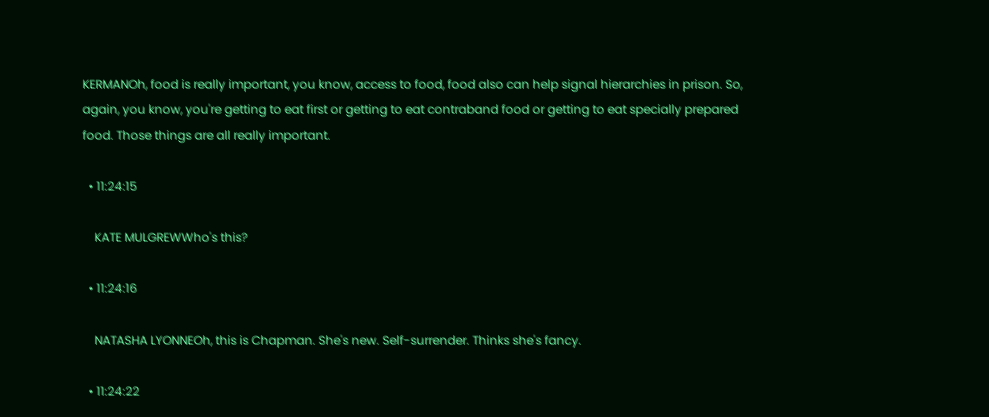KERMANOh, food is really important, you know, access to food, food also can help signal hierarchies in prison. So, again, you know, you're getting to eat first or getting to eat contraband food or getting to eat specially prepared food. Those things are all really important.

  • 11:24:15

    KATE MULGREWWho's this?

  • 11:24:16

    NATASHA LYONNEOh, this is Chapman. She's new. Self-surrender. Thinks she's fancy.

  • 11:24:22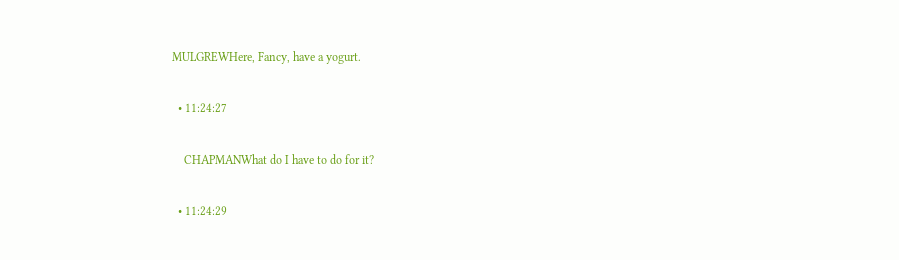MULGREWHere, Fancy, have a yogurt.

  • 11:24:27

    CHAPMANWhat do I have to do for it?

  • 11:24:29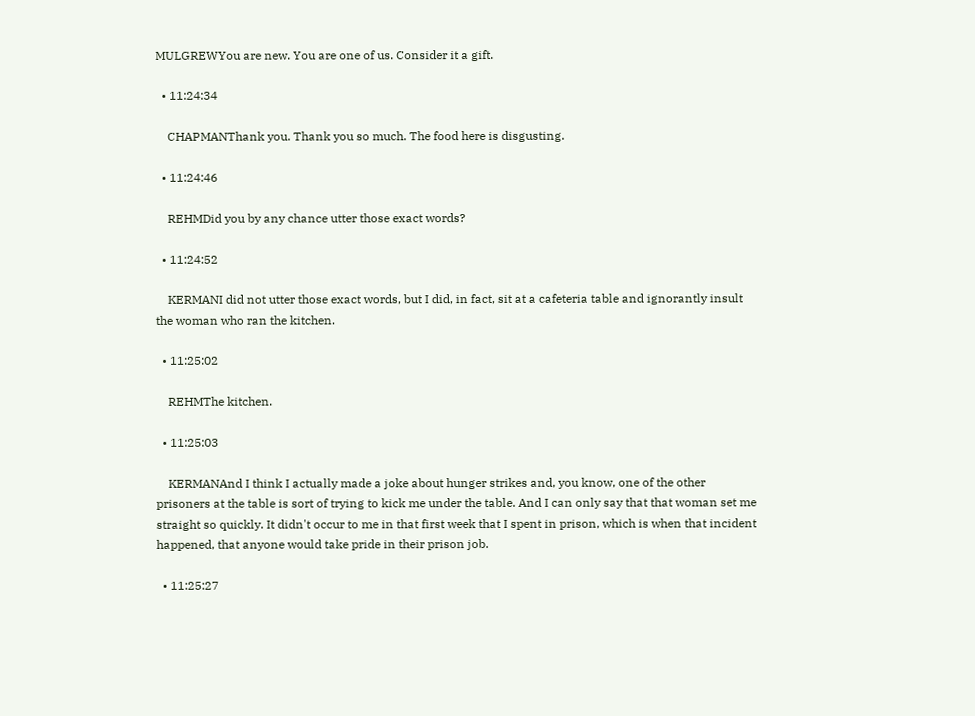MULGREWYou are new. You are one of us. Consider it a gift.

  • 11:24:34

    CHAPMANThank you. Thank you so much. The food here is disgusting.

  • 11:24:46

    REHMDid you by any chance utter those exact words?

  • 11:24:52

    KERMANI did not utter those exact words, but I did, in fact, sit at a cafeteria table and ignorantly insult the woman who ran the kitchen.

  • 11:25:02

    REHMThe kitchen.

  • 11:25:03

    KERMANAnd I think I actually made a joke about hunger strikes and, you know, one of the other prisoners at the table is sort of trying to kick me under the table. And I can only say that that woman set me straight so quickly. It didn't occur to me in that first week that I spent in prison, which is when that incident happened, that anyone would take pride in their prison job.

  • 11:25:27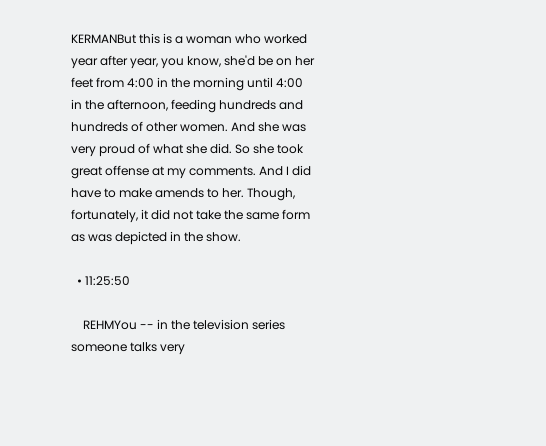KERMANBut this is a woman who worked year after year, you know, she'd be on her feet from 4:00 in the morning until 4:00 in the afternoon, feeding hundreds and hundreds of other women. And she was very proud of what she did. So she took great offense at my comments. And I did have to make amends to her. Though, fortunately, it did not take the same form as was depicted in the show.

  • 11:25:50

    REHMYou -- in the television series someone talks very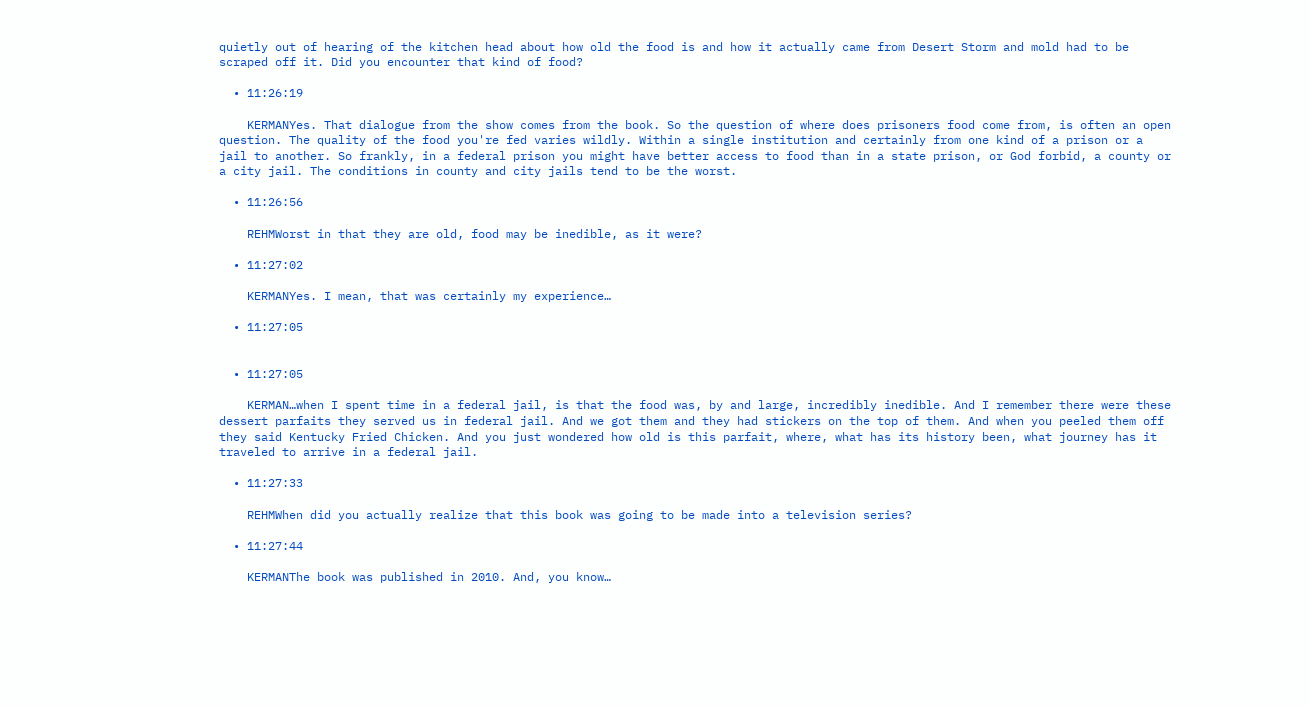quietly out of hearing of the kitchen head about how old the food is and how it actually came from Desert Storm and mold had to be scraped off it. Did you encounter that kind of food?

  • 11:26:19

    KERMANYes. That dialogue from the show comes from the book. So the question of where does prisoners food come from, is often an open question. The quality of the food you're fed varies wildly. Within a single institution and certainly from one kind of a prison or a jail to another. So frankly, in a federal prison you might have better access to food than in a state prison, or God forbid, a county or a city jail. The conditions in county and city jails tend to be the worst.

  • 11:26:56

    REHMWorst in that they are old, food may be inedible, as it were?

  • 11:27:02

    KERMANYes. I mean, that was certainly my experience…

  • 11:27:05


  • 11:27:05

    KERMAN…when I spent time in a federal jail, is that the food was, by and large, incredibly inedible. And I remember there were these dessert parfaits they served us in federal jail. And we got them and they had stickers on the top of them. And when you peeled them off they said Kentucky Fried Chicken. And you just wondered how old is this parfait, where, what has its history been, what journey has it traveled to arrive in a federal jail.

  • 11:27:33

    REHMWhen did you actually realize that this book was going to be made into a television series?

  • 11:27:44

    KERMANThe book was published in 2010. And, you know…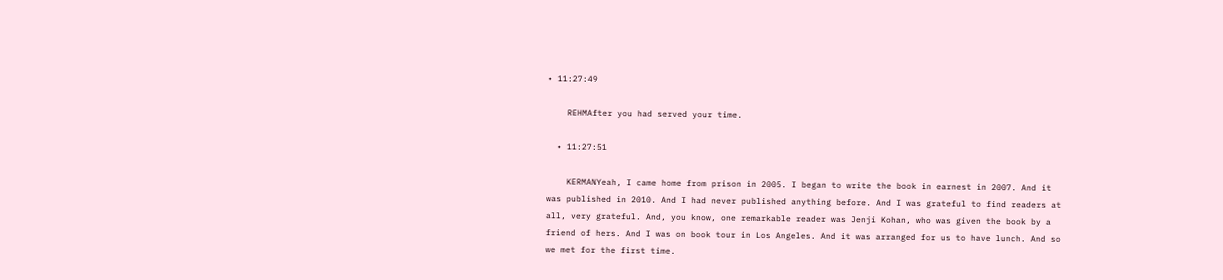• 11:27:49

    REHMAfter you had served your time.

  • 11:27:51

    KERMANYeah, I came home from prison in 2005. I began to write the book in earnest in 2007. And it was published in 2010. And I had never published anything before. And I was grateful to find readers at all, very grateful. And, you know, one remarkable reader was Jenji Kohan, who was given the book by a friend of hers. And I was on book tour in Los Angeles. And it was arranged for us to have lunch. And so we met for the first time.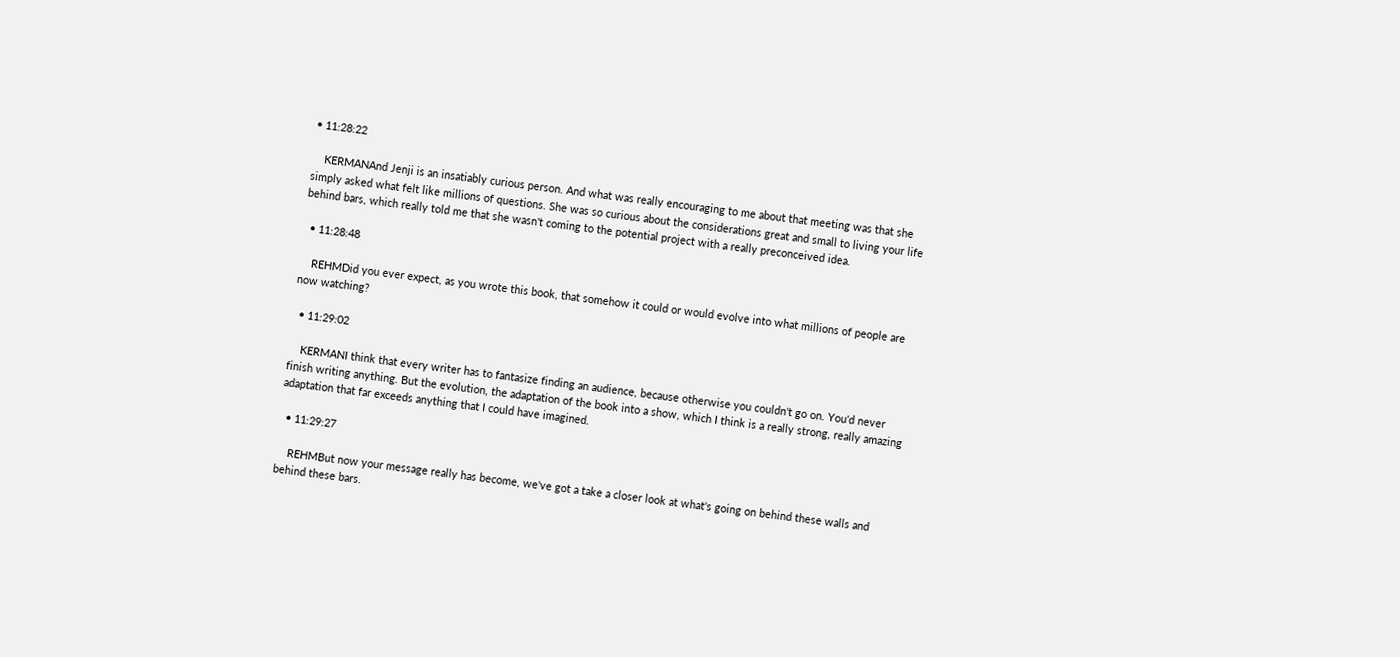• 11:28:22

    KERMANAnd Jenji is an insatiably curious person. And what was really encouraging to me about that meeting was that she simply asked what felt like millions of questions. She was so curious about the considerations great and small to living your life behind bars, which really told me that she wasn't coming to the potential project with a really preconceived idea.

  • 11:28:48

    REHMDid you ever expect, as you wrote this book, that somehow it could or would evolve into what millions of people are now watching?

  • 11:29:02

    KERMANI think that every writer has to fantasize finding an audience, because otherwise you couldn't go on. You'd never finish writing anything. But the evolution, the adaptation of the book into a show, which I think is a really strong, really amazing adaptation that far exceeds anything that I could have imagined.

  • 11:29:27

    REHMBut now your message really has become, we've got a take a closer look at what's going on behind these walls and behind these bars.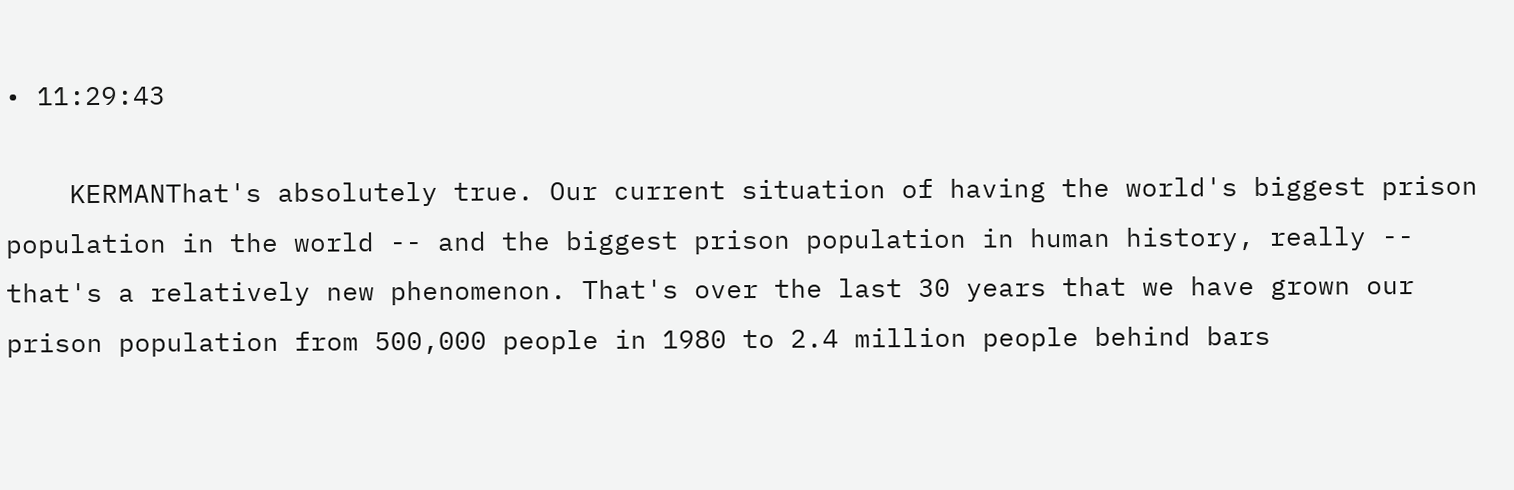• 11:29:43

    KERMANThat's absolutely true. Our current situation of having the world's biggest prison population in the world -- and the biggest prison population in human history, really -- that's a relatively new phenomenon. That's over the last 30 years that we have grown our prison population from 500,000 people in 1980 to 2.4 million people behind bars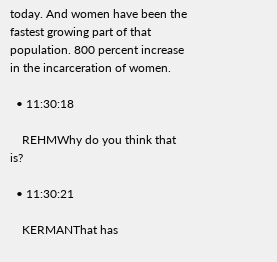today. And women have been the fastest growing part of that population. 800 percent increase in the incarceration of women.

  • 11:30:18

    REHMWhy do you think that is?

  • 11:30:21

    KERMANThat has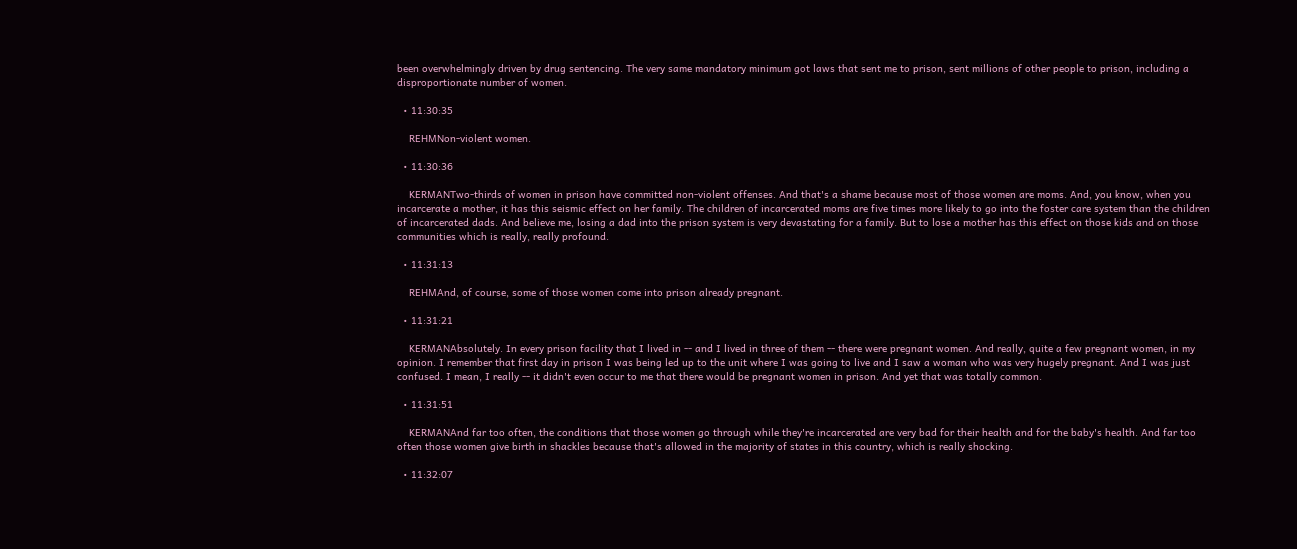been overwhelmingly driven by drug sentencing. The very same mandatory minimum got laws that sent me to prison, sent millions of other people to prison, including a disproportionate number of women.

  • 11:30:35

    REHMNon-violent women.

  • 11:30:36

    KERMANTwo-thirds of women in prison have committed non-violent offenses. And that's a shame because most of those women are moms. And, you know, when you incarcerate a mother, it has this seismic effect on her family. The children of incarcerated moms are five times more likely to go into the foster care system than the children of incarcerated dads. And believe me, losing a dad into the prison system is very devastating for a family. But to lose a mother has this effect on those kids and on those communities which is really, really profound.

  • 11:31:13

    REHMAnd, of course, some of those women come into prison already pregnant.

  • 11:31:21

    KERMANAbsolutely. In every prison facility that I lived in -- and I lived in three of them -- there were pregnant women. And really, quite a few pregnant women, in my opinion. I remember that first day in prison I was being led up to the unit where I was going to live and I saw a woman who was very hugely pregnant. And I was just confused. I mean, I really -- it didn't even occur to me that there would be pregnant women in prison. And yet that was totally common.

  • 11:31:51

    KERMANAnd far too often, the conditions that those women go through while they're incarcerated are very bad for their health and for the baby's health. And far too often those women give birth in shackles because that's allowed in the majority of states in this country, which is really shocking.

  • 11:32:07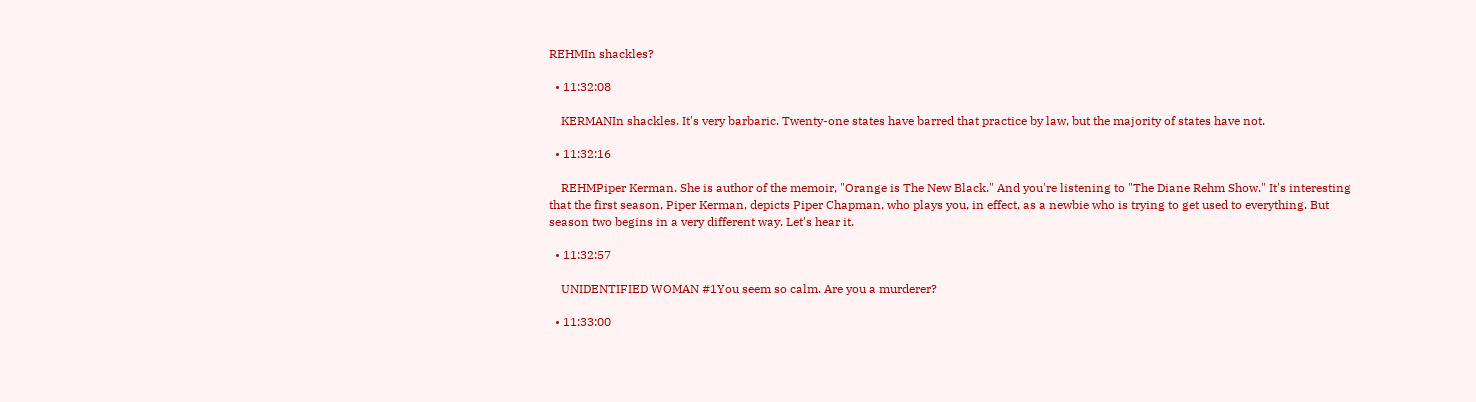REHMIn shackles?

  • 11:32:08

    KERMANIn shackles. It's very barbaric. Twenty-one states have barred that practice by law, but the majority of states have not.

  • 11:32:16

    REHMPiper Kerman. She is author of the memoir, "Orange is The New Black." And you're listening to "The Diane Rehm Show." It's interesting that the first season, Piper Kerman, depicts Piper Chapman, who plays you, in effect, as a newbie who is trying to get used to everything. But season two begins in a very different way. Let's hear it.

  • 11:32:57

    UNIDENTIFIED WOMAN #1You seem so calm. Are you a murderer?

  • 11:33:00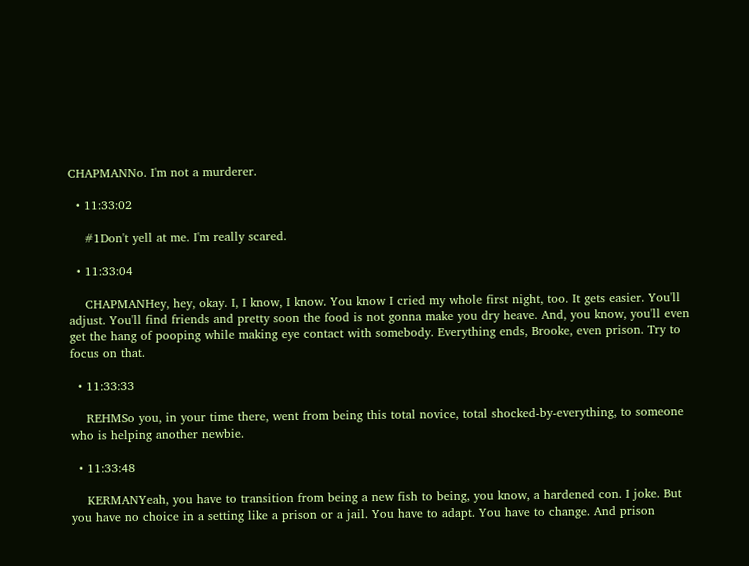CHAPMANNo. I'm not a murderer.

  • 11:33:02

    #1Don't yell at me. I'm really scared.

  • 11:33:04

    CHAPMANHey, hey, okay. I, I know, I know. You know I cried my whole first night, too. It gets easier. You'll adjust. You'll find friends and pretty soon the food is not gonna make you dry heave. And, you know, you'll even get the hang of pooping while making eye contact with somebody. Everything ends, Brooke, even prison. Try to focus on that.

  • 11:33:33

    REHMSo you, in your time there, went from being this total novice, total shocked-by-everything, to someone who is helping another newbie.

  • 11:33:48

    KERMANYeah, you have to transition from being a new fish to being, you know, a hardened con. I joke. But you have no choice in a setting like a prison or a jail. You have to adapt. You have to change. And prison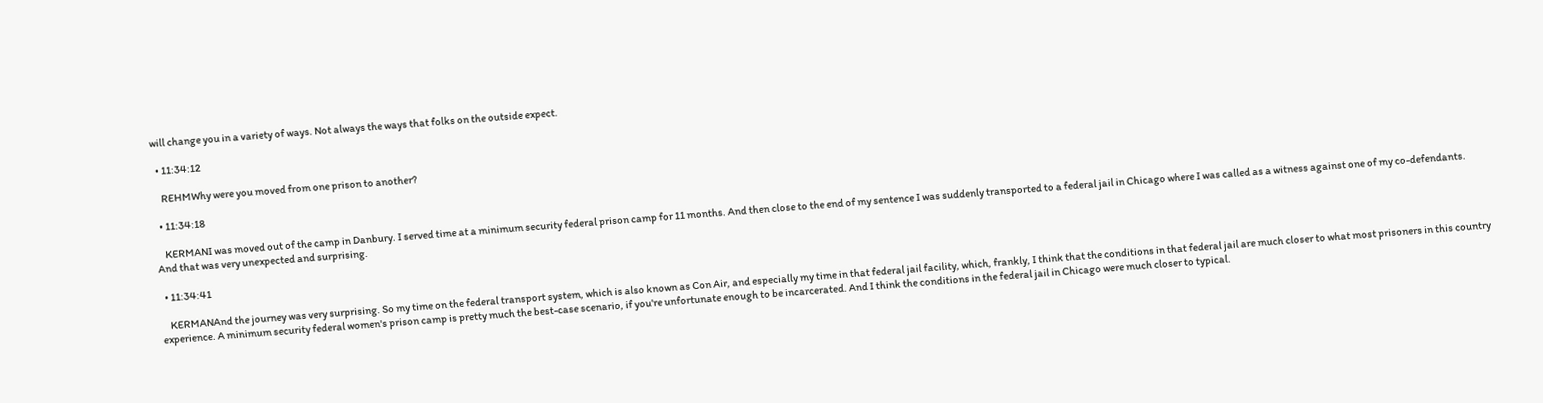will change you in a variety of ways. Not always the ways that folks on the outside expect.

  • 11:34:12

    REHMWhy were you moved from one prison to another?

  • 11:34:18

    KERMANI was moved out of the camp in Danbury. I served time at a minimum security federal prison camp for 11 months. And then close to the end of my sentence I was suddenly transported to a federal jail in Chicago where I was called as a witness against one of my co-defendants. And that was very unexpected and surprising.

  • 11:34:41

    KERMANAnd the journey was very surprising. So my time on the federal transport system, which is also known as Con Air, and especially my time in that federal jail facility, which, frankly, I think that the conditions in that federal jail are much closer to what most prisoners in this country experience. A minimum security federal women's prison camp is pretty much the best-case scenario, if you're unfortunate enough to be incarcerated. And I think the conditions in the federal jail in Chicago were much closer to typical.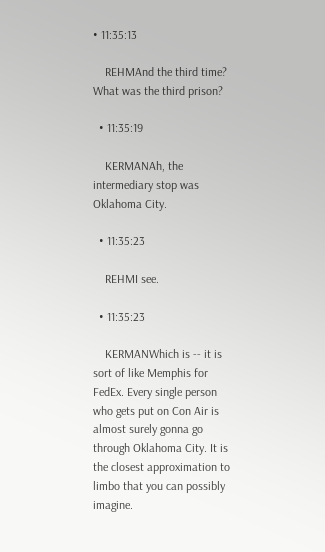• 11:35:13

    REHMAnd the third time? What was the third prison?

  • 11:35:19

    KERMANAh, the intermediary stop was Oklahoma City.

  • 11:35:23

    REHMI see.

  • 11:35:23

    KERMANWhich is -- it is sort of like Memphis for FedEx. Every single person who gets put on Con Air is almost surely gonna go through Oklahoma City. It is the closest approximation to limbo that you can possibly imagine.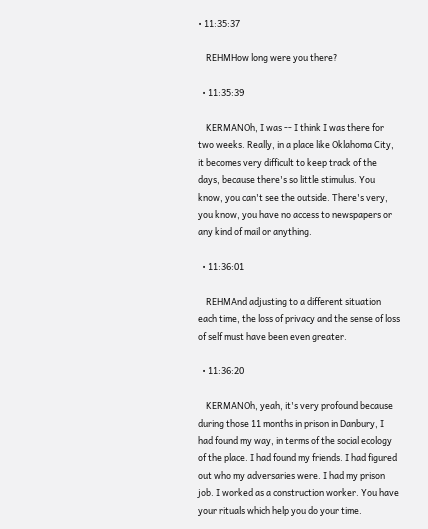• 11:35:37

    REHMHow long were you there?

  • 11:35:39

    KERMANOh, I was -- I think I was there for two weeks. Really, in a place like Oklahoma City, it becomes very difficult to keep track of the days, because there's so little stimulus. You know, you can't see the outside. There's very, you know, you have no access to newspapers or any kind of mail or anything.

  • 11:36:01

    REHMAnd adjusting to a different situation each time, the loss of privacy and the sense of loss of self must have been even greater.

  • 11:36:20

    KERMANOh, yeah, it's very profound because during those 11 months in prison in Danbury, I had found my way, in terms of the social ecology of the place. I had found my friends. I had figured out who my adversaries were. I had my prison job. I worked as a construction worker. You have your rituals which help you do your time.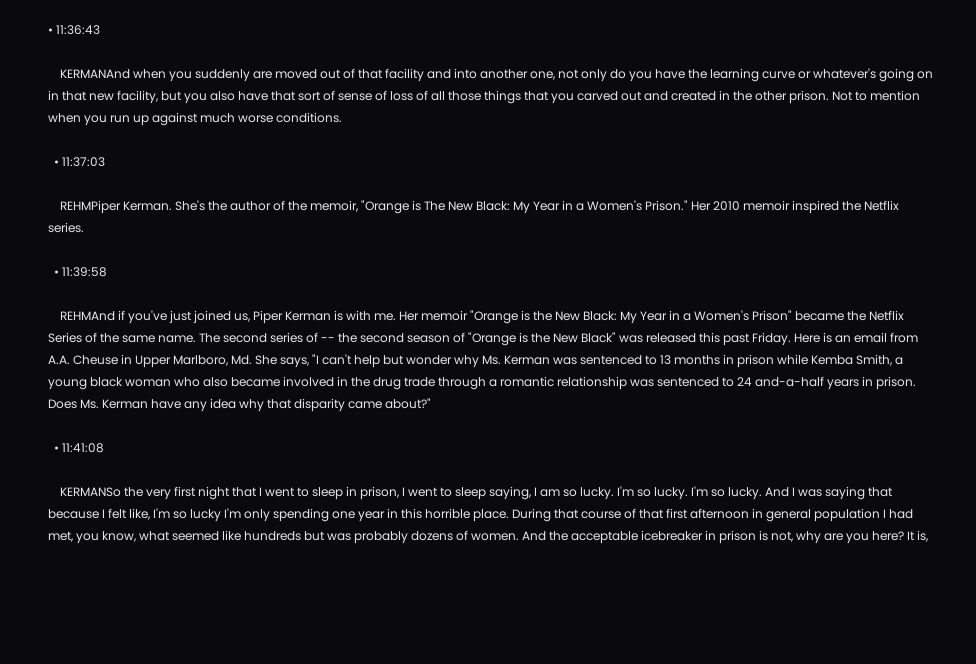• 11:36:43

    KERMANAnd when you suddenly are moved out of that facility and into another one, not only do you have the learning curve or whatever's going on in that new facility, but you also have that sort of sense of loss of all those things that you carved out and created in the other prison. Not to mention when you run up against much worse conditions.

  • 11:37:03

    REHMPiper Kerman. She's the author of the memoir, "Orange is The New Black: My Year in a Women's Prison." Her 2010 memoir inspired the Netflix series.

  • 11:39:58

    REHMAnd if you've just joined us, Piper Kerman is with me. Her memoir "Orange is the New Black: My Year in a Women's Prison" became the Netflix Series of the same name. The second series of -- the second season of "Orange is the New Black" was released this past Friday. Here is an email from A.A. Cheuse in Upper Marlboro, Md. She says, "I can't help but wonder why Ms. Kerman was sentenced to 13 months in prison while Kemba Smith, a young black woman who also became involved in the drug trade through a romantic relationship was sentenced to 24 and-a-half years in prison. Does Ms. Kerman have any idea why that disparity came about?"

  • 11:41:08

    KERMANSo the very first night that I went to sleep in prison, I went to sleep saying, I am so lucky. I'm so lucky. I'm so lucky. And I was saying that because I felt like, I'm so lucky I'm only spending one year in this horrible place. During that course of that first afternoon in general population I had met, you know, what seemed like hundreds but was probably dozens of women. And the acceptable icebreaker in prison is not, why are you here? It is,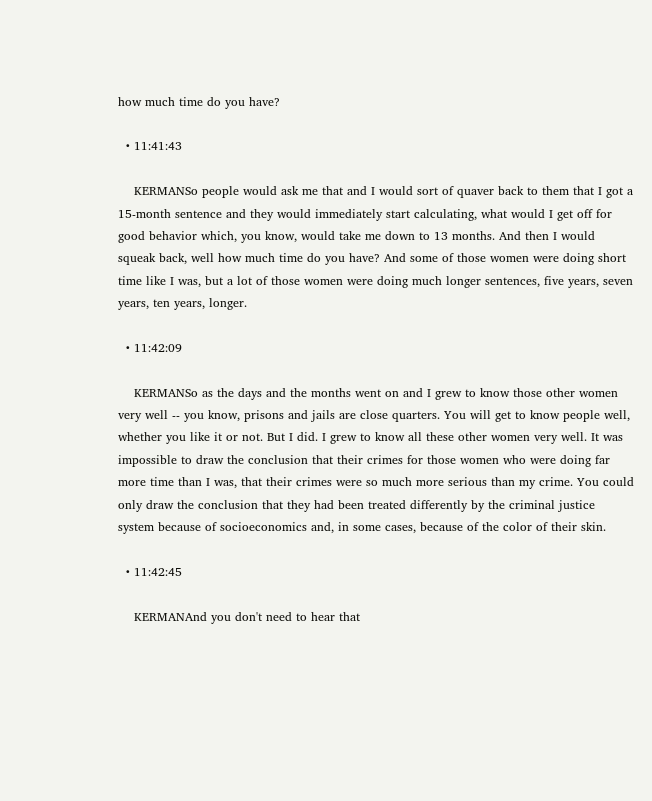how much time do you have?

  • 11:41:43

    KERMANSo people would ask me that and I would sort of quaver back to them that I got a 15-month sentence and they would immediately start calculating, what would I get off for good behavior which, you know, would take me down to 13 months. And then I would squeak back, well how much time do you have? And some of those women were doing short time like I was, but a lot of those women were doing much longer sentences, five years, seven years, ten years, longer.

  • 11:42:09

    KERMANSo as the days and the months went on and I grew to know those other women very well -- you know, prisons and jails are close quarters. You will get to know people well, whether you like it or not. But I did. I grew to know all these other women very well. It was impossible to draw the conclusion that their crimes for those women who were doing far more time than I was, that their crimes were so much more serious than my crime. You could only draw the conclusion that they had been treated differently by the criminal justice system because of socioeconomics and, in some cases, because of the color of their skin.

  • 11:42:45

    KERMANAnd you don't need to hear that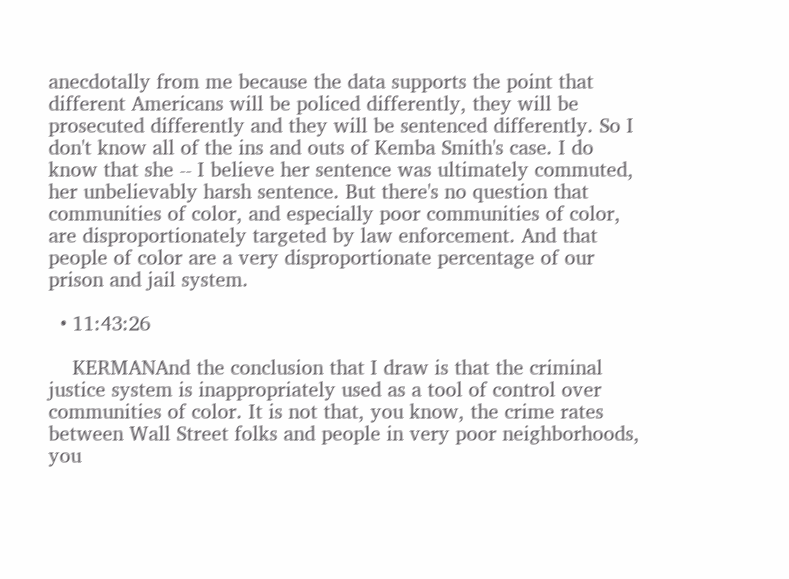anecdotally from me because the data supports the point that different Americans will be policed differently, they will be prosecuted differently and they will be sentenced differently. So I don't know all of the ins and outs of Kemba Smith's case. I do know that she -- I believe her sentence was ultimately commuted, her unbelievably harsh sentence. But there's no question that communities of color, and especially poor communities of color, are disproportionately targeted by law enforcement. And that people of color are a very disproportionate percentage of our prison and jail system.

  • 11:43:26

    KERMANAnd the conclusion that I draw is that the criminal justice system is inappropriately used as a tool of control over communities of color. It is not that, you know, the crime rates between Wall Street folks and people in very poor neighborhoods, you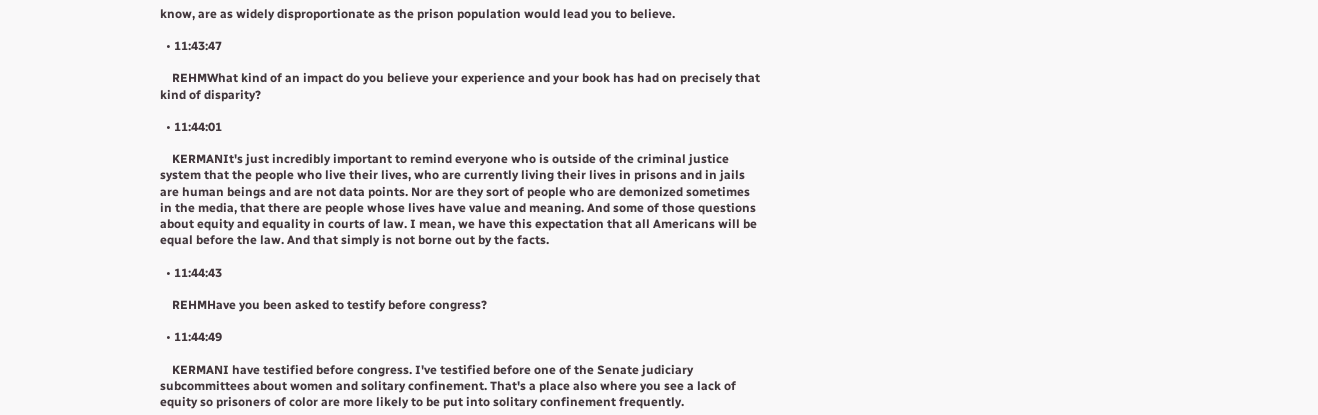know, are as widely disproportionate as the prison population would lead you to believe.

  • 11:43:47

    REHMWhat kind of an impact do you believe your experience and your book has had on precisely that kind of disparity?

  • 11:44:01

    KERMANIt's just incredibly important to remind everyone who is outside of the criminal justice system that the people who live their lives, who are currently living their lives in prisons and in jails are human beings and are not data points. Nor are they sort of people who are demonized sometimes in the media, that there are people whose lives have value and meaning. And some of those questions about equity and equality in courts of law. I mean, we have this expectation that all Americans will be equal before the law. And that simply is not borne out by the facts.

  • 11:44:43

    REHMHave you been asked to testify before congress?

  • 11:44:49

    KERMANI have testified before congress. I've testified before one of the Senate judiciary subcommittees about women and solitary confinement. That's a place also where you see a lack of equity so prisoners of color are more likely to be put into solitary confinement frequently.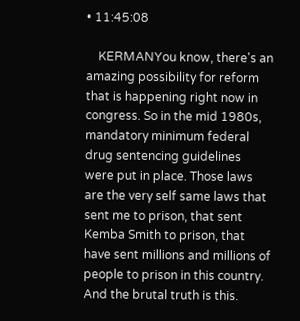• 11:45:08

    KERMANYou know, there's an amazing possibility for reform that is happening right now in congress. So in the mid 1980s, mandatory minimum federal drug sentencing guidelines were put in place. Those laws are the very self same laws that sent me to prison, that sent Kemba Smith to prison, that have sent millions and millions of people to prison in this country. And the brutal truth is this.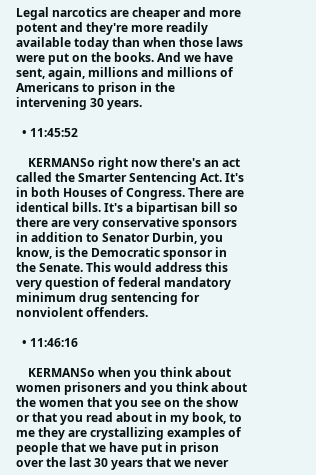Legal narcotics are cheaper and more potent and they're more readily available today than when those laws were put on the books. And we have sent, again, millions and millions of Americans to prison in the intervening 30 years.

  • 11:45:52

    KERMANSo right now there's an act called the Smarter Sentencing Act. It's in both Houses of Congress. There are identical bills. It's a bipartisan bill so there are very conservative sponsors in addition to Senator Durbin, you know, is the Democratic sponsor in the Senate. This would address this very question of federal mandatory minimum drug sentencing for nonviolent offenders.

  • 11:46:16

    KERMANSo when you think about women prisoners and you think about the women that you see on the show or that you read about in my book, to me they are crystallizing examples of people that we have put in prison over the last 30 years that we never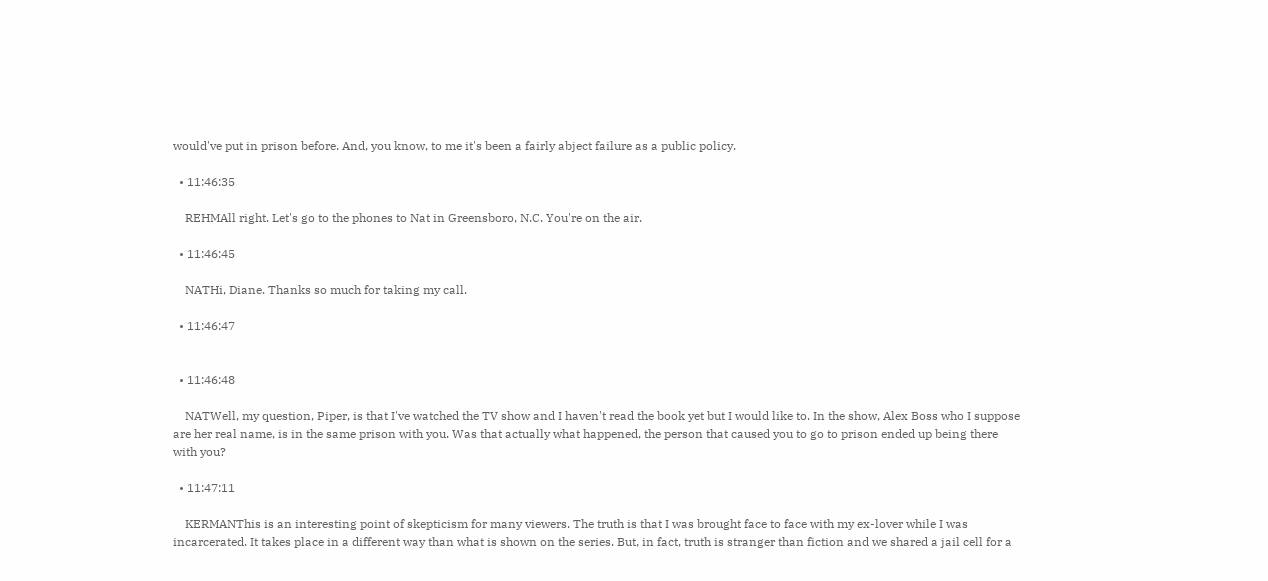would've put in prison before. And, you know, to me it's been a fairly abject failure as a public policy.

  • 11:46:35

    REHMAll right. Let's go to the phones to Nat in Greensboro, N.C. You're on the air.

  • 11:46:45

    NATHi, Diane. Thanks so much for taking my call.

  • 11:46:47


  • 11:46:48

    NATWell, my question, Piper, is that I've watched the TV show and I haven't read the book yet but I would like to. In the show, Alex Boss who I suppose are her real name, is in the same prison with you. Was that actually what happened, the person that caused you to go to prison ended up being there with you?

  • 11:47:11

    KERMANThis is an interesting point of skepticism for many viewers. The truth is that I was brought face to face with my ex-lover while I was incarcerated. It takes place in a different way than what is shown on the series. But, in fact, truth is stranger than fiction and we shared a jail cell for a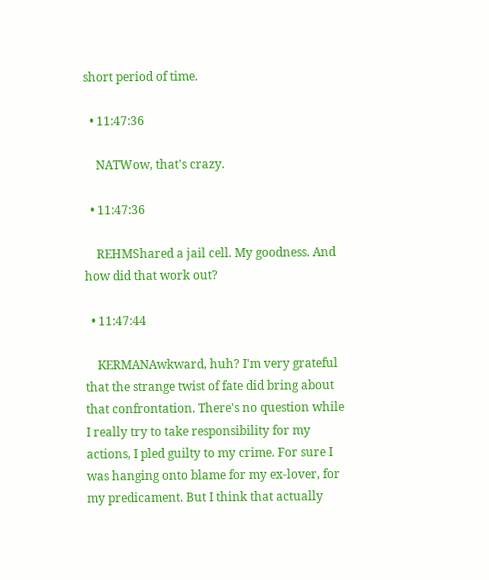short period of time.

  • 11:47:36

    NATWow, that's crazy.

  • 11:47:36

    REHMShared a jail cell. My goodness. And how did that work out?

  • 11:47:44

    KERMANAwkward, huh? I'm very grateful that the strange twist of fate did bring about that confrontation. There's no question while I really try to take responsibility for my actions, I pled guilty to my crime. For sure I was hanging onto blame for my ex-lover, for my predicament. But I think that actually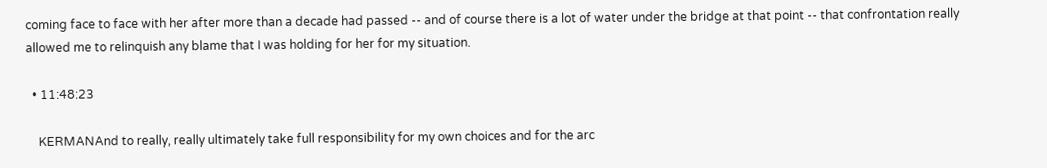coming face to face with her after more than a decade had passed -- and of course there is a lot of water under the bridge at that point -- that confrontation really allowed me to relinquish any blame that I was holding for her for my situation.

  • 11:48:23

    KERMANAnd to really, really ultimately take full responsibility for my own choices and for the arc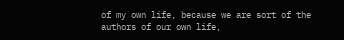of my own life, because we are sort of the authors of our own life,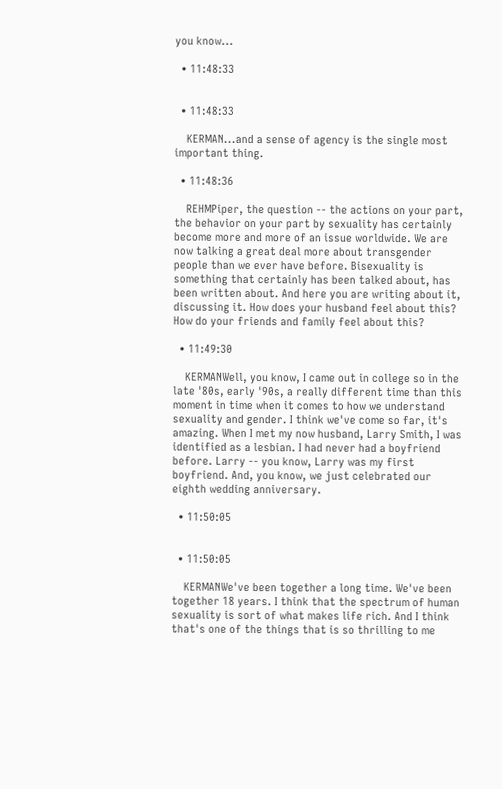you know...

  • 11:48:33


  • 11:48:33

    KERMAN...and a sense of agency is the single most important thing.

  • 11:48:36

    REHMPiper, the question -- the actions on your part, the behavior on your part by sexuality has certainly become more and more of an issue worldwide. We are now talking a great deal more about transgender people than we ever have before. Bisexuality is something that certainly has been talked about, has been written about. And here you are writing about it, discussing it. How does your husband feel about this? How do your friends and family feel about this?

  • 11:49:30

    KERMANWell, you know, I came out in college so in the late '80s, early '90s, a really different time than this moment in time when it comes to how we understand sexuality and gender. I think we've come so far, it's amazing. When I met my now husband, Larry Smith, I was identified as a lesbian. I had never had a boyfriend before. Larry -- you know, Larry was my first boyfriend. And, you know, we just celebrated our eighth wedding anniversary.

  • 11:50:05


  • 11:50:05

    KERMANWe've been together a long time. We've been together 18 years. I think that the spectrum of human sexuality is sort of what makes life rich. And I think that's one of the things that is so thrilling to me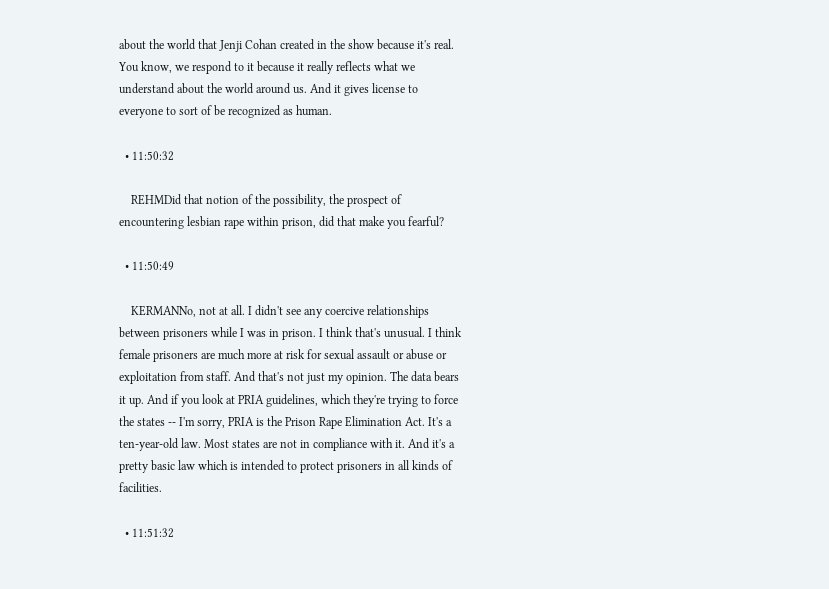about the world that Jenji Cohan created in the show because it's real. You know, we respond to it because it really reflects what we understand about the world around us. And it gives license to everyone to sort of be recognized as human.

  • 11:50:32

    REHMDid that notion of the possibility, the prospect of encountering lesbian rape within prison, did that make you fearful?

  • 11:50:49

    KERMANNo, not at all. I didn't see any coercive relationships between prisoners while I was in prison. I think that's unusual. I think female prisoners are much more at risk for sexual assault or abuse or exploitation from staff. And that's not just my opinion. The data bears it up. And if you look at PRIA guidelines, which they're trying to force the states -- I'm sorry, PRIA is the Prison Rape Elimination Act. It's a ten-year-old law. Most states are not in compliance with it. And it's a pretty basic law which is intended to protect prisoners in all kinds of facilities.

  • 11:51:32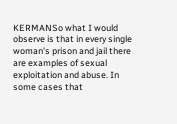KERMANSo what I would observe is that in every single woman's prison and jail there are examples of sexual exploitation and abuse. In some cases that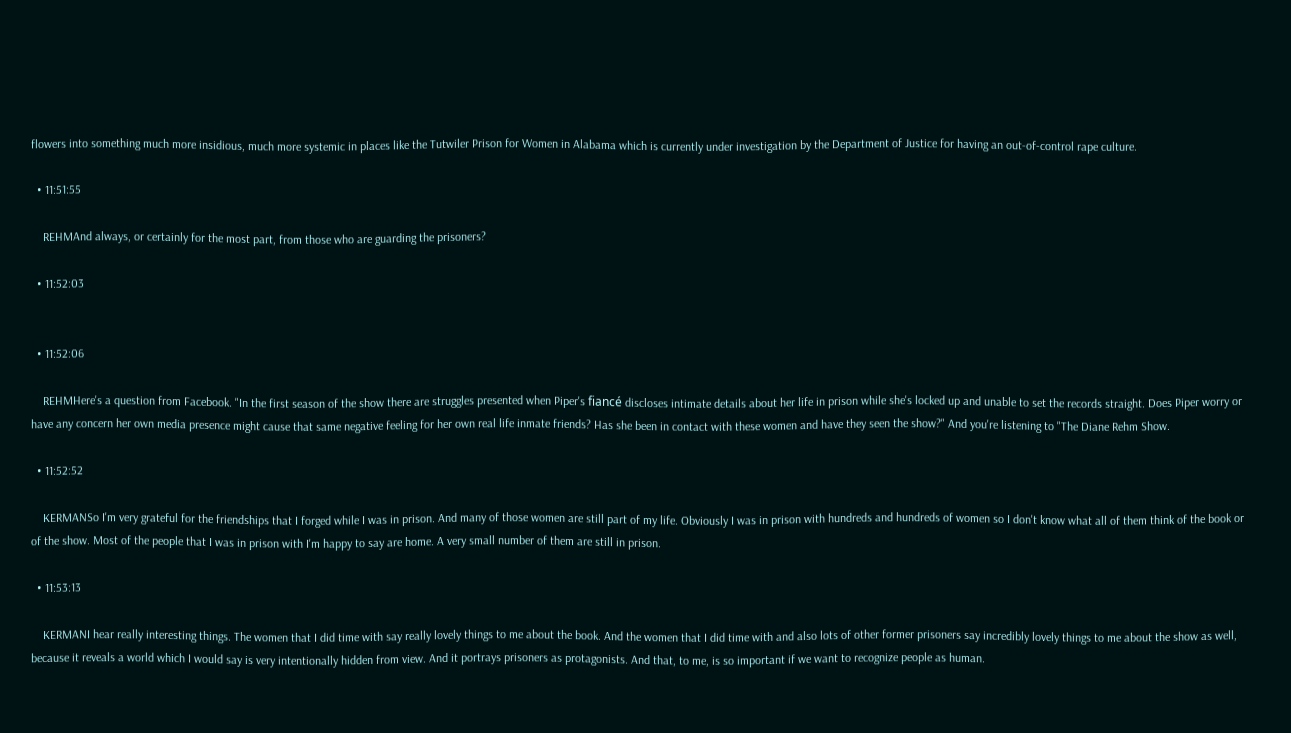flowers into something much more insidious, much more systemic in places like the Tutwiler Prison for Women in Alabama which is currently under investigation by the Department of Justice for having an out-of-control rape culture.

  • 11:51:55

    REHMAnd always, or certainly for the most part, from those who are guarding the prisoners?

  • 11:52:03


  • 11:52:06

    REHMHere's a question from Facebook. "In the first season of the show there are struggles presented when Piper's fiancé discloses intimate details about her life in prison while she's locked up and unable to set the records straight. Does Piper worry or have any concern her own media presence might cause that same negative feeling for her own real life inmate friends? Has she been in contact with these women and have they seen the show?" And you're listening to "The Diane Rehm Show.

  • 11:52:52

    KERMANSo I'm very grateful for the friendships that I forged while I was in prison. And many of those women are still part of my life. Obviously I was in prison with hundreds and hundreds of women so I don't know what all of them think of the book or of the show. Most of the people that I was in prison with I'm happy to say are home. A very small number of them are still in prison.

  • 11:53:13

    KERMANI hear really interesting things. The women that I did time with say really lovely things to me about the book. And the women that I did time with and also lots of other former prisoners say incredibly lovely things to me about the show as well, because it reveals a world which I would say is very intentionally hidden from view. And it portrays prisoners as protagonists. And that, to me, is so important if we want to recognize people as human.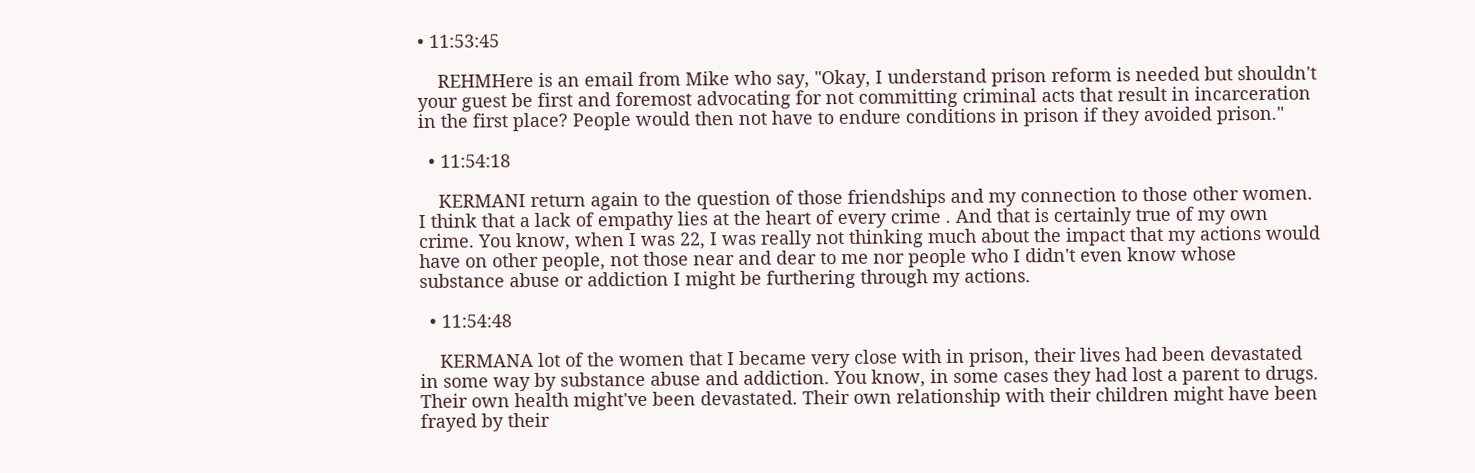• 11:53:45

    REHMHere is an email from Mike who say, "Okay, I understand prison reform is needed but shouldn't your guest be first and foremost advocating for not committing criminal acts that result in incarceration in the first place? People would then not have to endure conditions in prison if they avoided prison."

  • 11:54:18

    KERMANI return again to the question of those friendships and my connection to those other women. I think that a lack of empathy lies at the heart of every crime . And that is certainly true of my own crime. You know, when I was 22, I was really not thinking much about the impact that my actions would have on other people, not those near and dear to me nor people who I didn't even know whose substance abuse or addiction I might be furthering through my actions.

  • 11:54:48

    KERMANA lot of the women that I became very close with in prison, their lives had been devastated in some way by substance abuse and addiction. You know, in some cases they had lost a parent to drugs. Their own health might've been devastated. Their own relationship with their children might have been frayed by their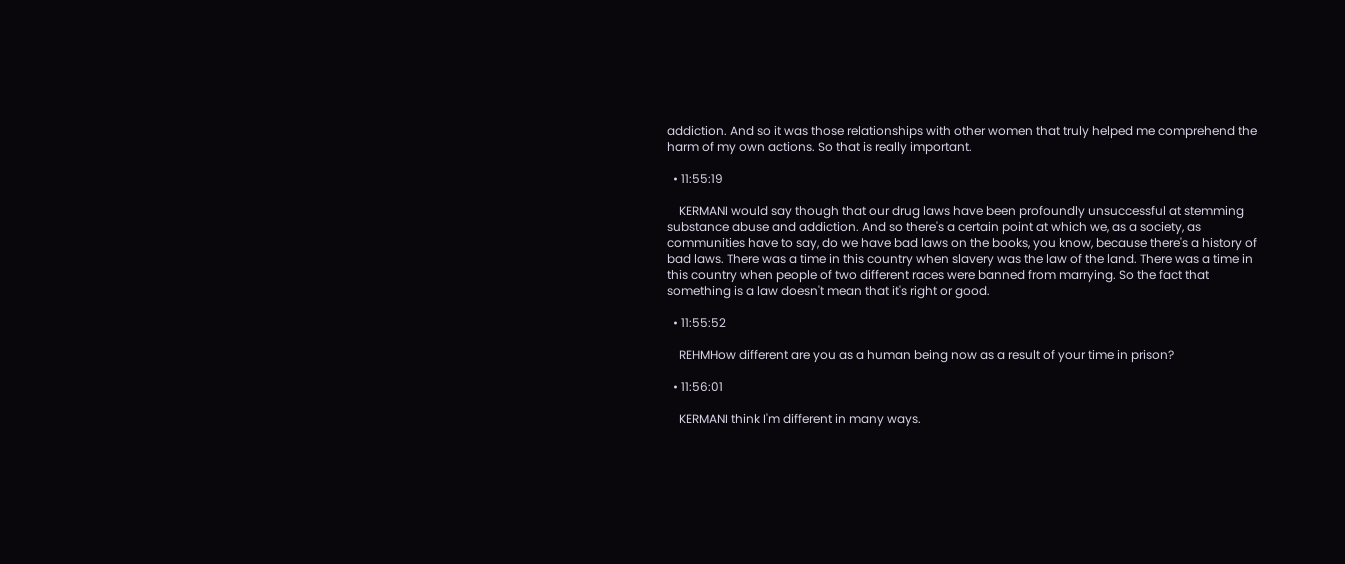addiction. And so it was those relationships with other women that truly helped me comprehend the harm of my own actions. So that is really important.

  • 11:55:19

    KERMANI would say though that our drug laws have been profoundly unsuccessful at stemming substance abuse and addiction. And so there's a certain point at which we, as a society, as communities have to say, do we have bad laws on the books, you know, because there's a history of bad laws. There was a time in this country when slavery was the law of the land. There was a time in this country when people of two different races were banned from marrying. So the fact that something is a law doesn't mean that it's right or good.

  • 11:55:52

    REHMHow different are you as a human being now as a result of your time in prison?

  • 11:56:01

    KERMANI think I'm different in many ways.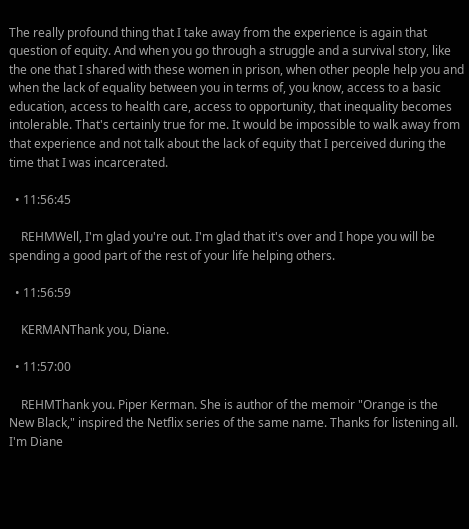The really profound thing that I take away from the experience is again that question of equity. And when you go through a struggle and a survival story, like the one that I shared with these women in prison, when other people help you and when the lack of equality between you in terms of, you know, access to a basic education, access to health care, access to opportunity, that inequality becomes intolerable. That's certainly true for me. It would be impossible to walk away from that experience and not talk about the lack of equity that I perceived during the time that I was incarcerated.

  • 11:56:45

    REHMWell, I'm glad you're out. I'm glad that it's over and I hope you will be spending a good part of the rest of your life helping others.

  • 11:56:59

    KERMANThank you, Diane.

  • 11:57:00

    REHMThank you. Piper Kerman. She is author of the memoir "Orange is the New Black," inspired the Netflix series of the same name. Thanks for listening all. I'm Diane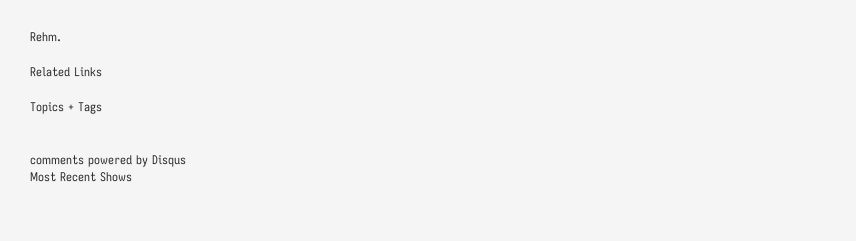Rehm.

Related Links

Topics + Tags


comments powered by Disqus
Most Recent Shows